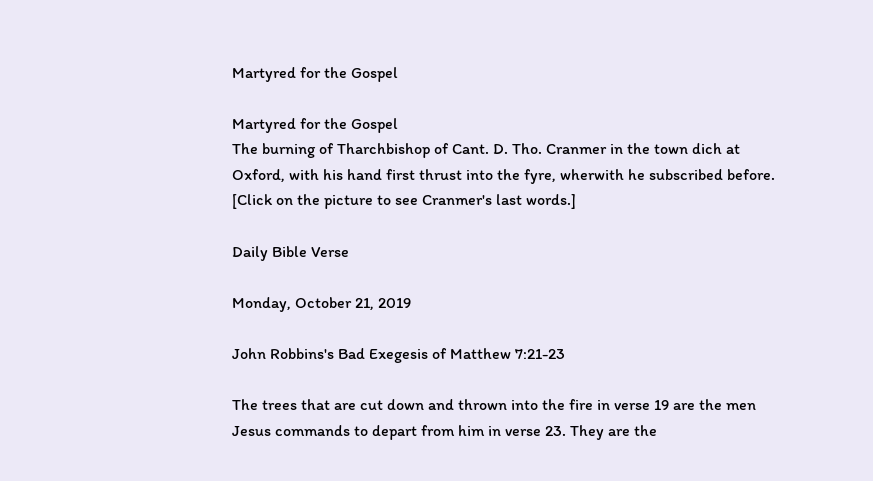Martyred for the Gospel

Martyred for the Gospel
The burning of Tharchbishop of Cant. D. Tho. Cranmer in the town dich at Oxford, with his hand first thrust into the fyre, wherwith he subscribed before. [Click on the picture to see Cranmer's last words.]

Daily Bible Verse

Monday, October 21, 2019

John Robbins's Bad Exegesis of Matthew 7:21-23

The trees that are cut down and thrown into the fire in verse 19 are the men Jesus commands to depart from him in verse 23. They are the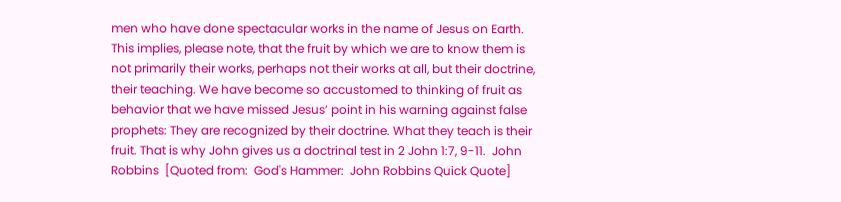men who have done spectacular works in the name of Jesus on Earth. This implies, please note, that the fruit by which we are to know them is not primarily their works, perhaps not their works at all, but their doctrine, their teaching. We have become so accustomed to thinking of fruit as behavior that we have missed Jesus’ point in his warning against false prophets: They are recognized by their doctrine. What they teach is their fruit. That is why John gives us a doctrinal test in 2 John 1:7, 9-11.  John Robbins  [Quoted from:  God's Hammer:  John Robbins Quick Quote]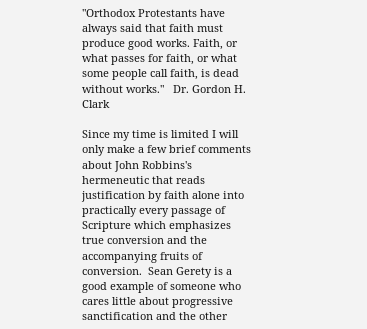"Orthodox Protestants have always said that faith must produce good works. Faith, or what passes for faith, or what some people call faith, is dead without works."   Dr. Gordon H. Clark

Since my time is limited I will only make a few brief comments about John Robbins's hermeneutic that reads justification by faith alone into practically every passage of Scripture which emphasizes true conversion and the accompanying fruits of conversion.  Sean Gerety is a good example of someone who cares little about progressive sanctification and the other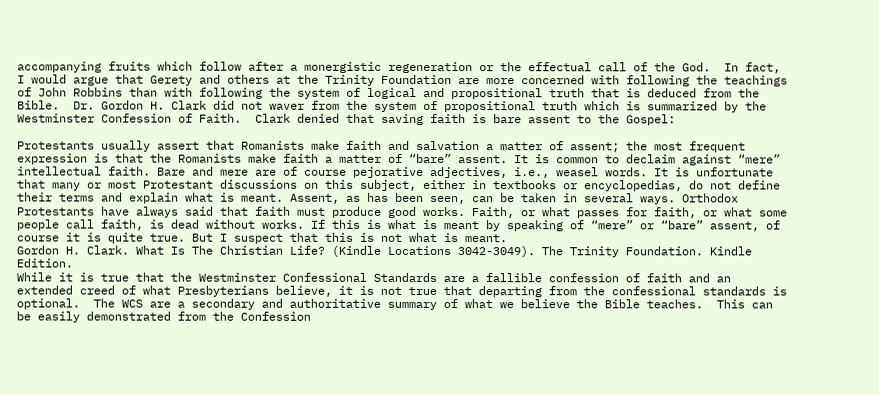accompanying fruits which follow after a monergistic regeneration or the effectual call of the God.  In fact, I would argue that Gerety and others at the Trinity Foundation are more concerned with following the teachings of John Robbins than with following the system of logical and propositional truth that is deduced from the Bible.  Dr. Gordon H. Clark did not waver from the system of propositional truth which is summarized by the Westminster Confession of Faith.  Clark denied that saving faith is bare assent to the Gospel:

Protestants usually assert that Romanists make faith and salvation a matter of assent; the most frequent expression is that the Romanists make faith a matter of “bare” assent. It is common to declaim against “mere” intellectual faith. Bare and mere are of course pejorative adjectives, i.e., weasel words. It is unfortunate that many or most Protestant discussions on this subject, either in textbooks or encyclopedias, do not define their terms and explain what is meant. Assent, as has been seen, can be taken in several ways. Orthodox Protestants have always said that faith must produce good works. Faith, or what passes for faith, or what some people call faith, is dead without works. If this is what is meant by speaking of “mere” or “bare” assent, of course it is quite true. But I suspect that this is not what is meant.
Gordon H. Clark. What Is The Christian Life? (Kindle Locations 3042-3049). The Trinity Foundation. Kindle Edition.
While it is true that the Westminster Confessional Standards are a fallible confession of faith and an extended creed of what Presbyterians believe, it is not true that departing from the confessional standards is optional.  The WCS are a secondary and authoritative summary of what we believe the Bible teaches.  This can be easily demonstrated from the Confession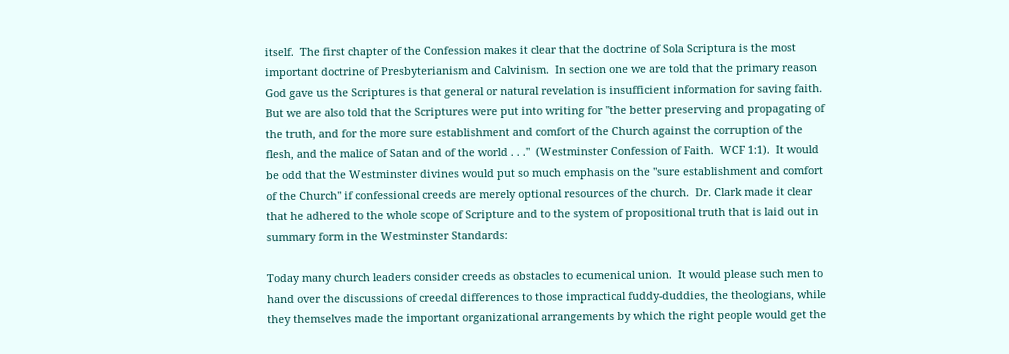itself.  The first chapter of the Confession makes it clear that the doctrine of Sola Scriptura is the most important doctrine of Presbyterianism and Calvinism.  In section one we are told that the primary reason God gave us the Scriptures is that general or natural revelation is insufficient information for saving faith.  But we are also told that the Scriptures were put into writing for "the better preserving and propagating of the truth, and for the more sure establishment and comfort of the Church against the corruption of the flesh, and the malice of Satan and of the world . . ."  (Westminster Confession of Faith.  WCF 1:1).  It would be odd that the Westminster divines would put so much emphasis on the "sure establishment and comfort of the Church" if confessional creeds are merely optional resources of the church.  Dr. Clark made it clear that he adhered to the whole scope of Scripture and to the system of propositional truth that is laid out in summary form in the Westminster Standards:

Today many church leaders consider creeds as obstacles to ecumenical union.  It would please such men to hand over the discussions of creedal differences to those impractical fuddy-duddies, the theologians, while they themselves made the important organizational arrangements by which the right people would get the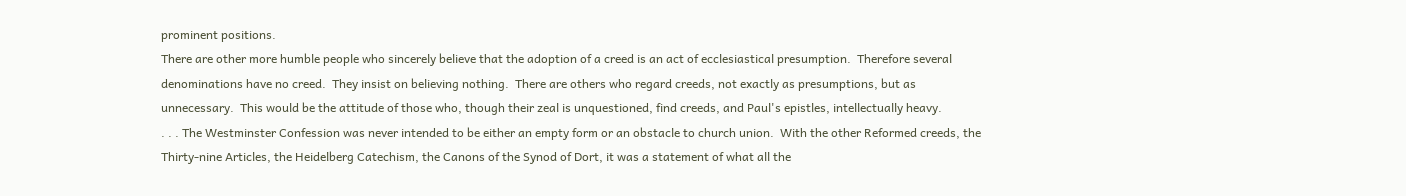prominent positions.
There are other more humble people who sincerely believe that the adoption of a creed is an act of ecclesiastical presumption.  Therefore several denominations have no creed.  They insist on believing nothing.  There are others who regard creeds, not exactly as presumptions, but as unnecessary.  This would be the attitude of those who, though their zeal is unquestioned, find creeds, and Paul's epistles, intellectually heavy.
. . . The Westminster Confession was never intended to be either an empty form or an obstacle to church union.  With the other Reformed creeds, the Thirty-nine Articles, the Heidelberg Catechism, the Canons of the Synod of Dort, it was a statement of what all the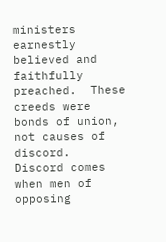ministers earnestly believed and faithfully preached.  These creeds were bonds of union, not causes of discord.  Discord comes when men of opposing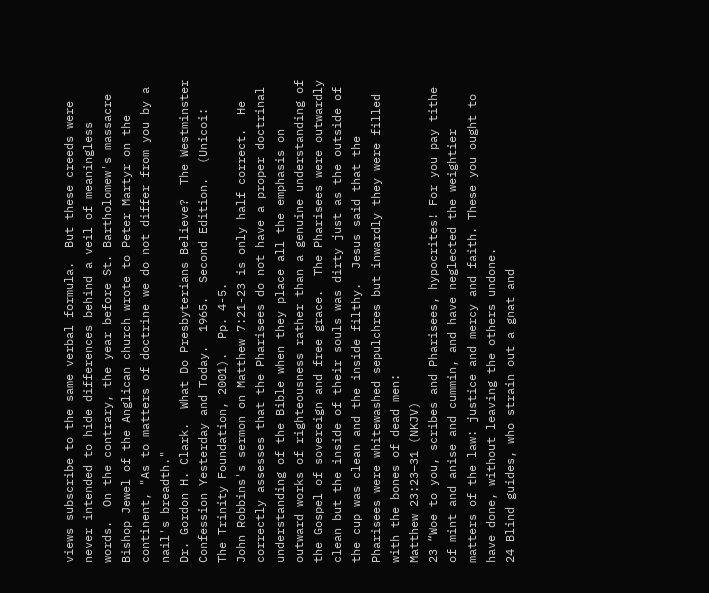views subscribe to the same verbal formula.  But these creeds were never intended to hide differences behind a veil of meaningless words.  On the contrary, the year before St. Bartholomew's massacre Bishop Jewel of the Anglican church wrote to Peter Martyr on the continent, "As to matters of doctrine we do not differ from you by a nail's breadth."
Dr. Gordon H. Clark.  What Do Presbyterians Believe?  The Westminster Confession Yesterday and Today.  1965.  Second Edition.  (Unicoi:  The Trinity Foundation, 2001).  Pp. 4-5.
John Robbins's sermon on Matthew 7:21-23 is only half correct.  He correctly assesses that the Pharisees do not have a proper doctrinal understanding of the Bible when they place all the emphasis on outward works of righteousness rather than a genuine understanding of the Gospel of sovereign and free grace.  The Pharisees were outwardly clean but the inside of their souls was dirty just as the outside of the cup was clean and the inside filthy.  Jesus said that the Pharisees were whitewashed sepulchres but inwardly they were filled with the bones of dead men:
Matthew 23:23–31 (NKJV)
23 “Woe to you, scribes and Pharisees, hypocrites! For you pay tithe of mint and anise and cummin, and have neglected the weightier matters of the law: justice and mercy and faith. These you ought to have done, without leaving the others undone.
24 Blind guides, who strain out a gnat and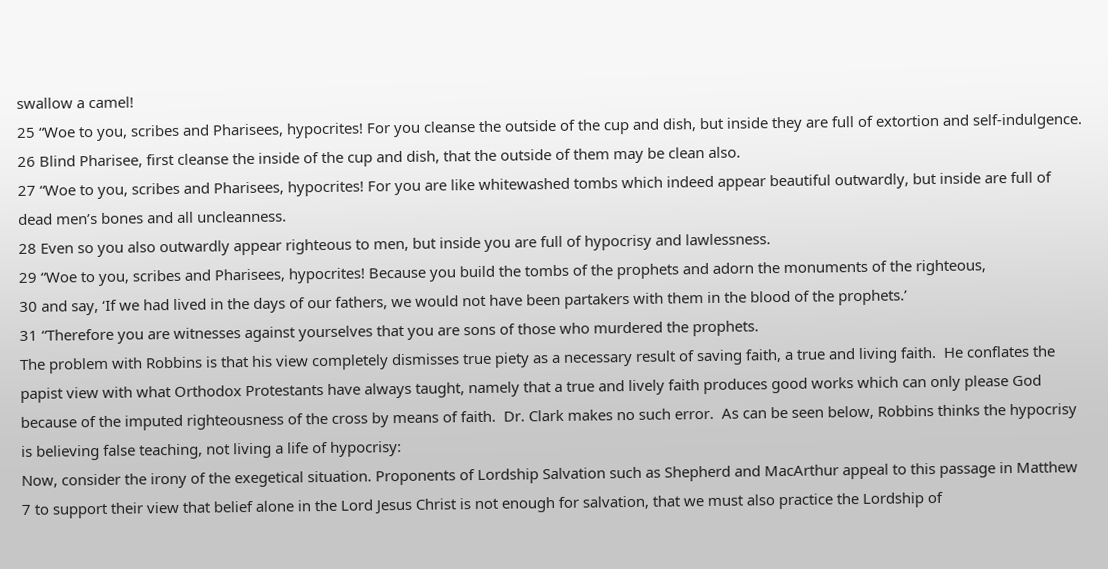swallow a camel!
25 “Woe to you, scribes and Pharisees, hypocrites! For you cleanse the outside of the cup and dish, but inside they are full of extortion and self-indulgence.
26 Blind Pharisee, first cleanse the inside of the cup and dish, that the outside of them may be clean also.
27 “Woe to you, scribes and Pharisees, hypocrites! For you are like whitewashed tombs which indeed appear beautiful outwardly, but inside are full of dead men’s bones and all uncleanness.
28 Even so you also outwardly appear righteous to men, but inside you are full of hypocrisy and lawlessness.
29 “Woe to you, scribes and Pharisees, hypocrites! Because you build the tombs of the prophets and adorn the monuments of the righteous,
30 and say, ‘If we had lived in the days of our fathers, we would not have been partakers with them in the blood of the prophets.’
31 “Therefore you are witnesses against yourselves that you are sons of those who murdered the prophets.
The problem with Robbins is that his view completely dismisses true piety as a necessary result of saving faith, a true and living faith.  He conflates the papist view with what Orthodox Protestants have always taught, namely that a true and lively faith produces good works which can only please God because of the imputed righteousness of the cross by means of faith.  Dr. Clark makes no such error.  As can be seen below, Robbins thinks the hypocrisy is believing false teaching, not living a life of hypocrisy:
Now, consider the irony of the exegetical situation. Proponents of Lordship Salvation such as Shepherd and MacArthur appeal to this passage in Matthew 7 to support their view that belief alone in the Lord Jesus Christ is not enough for salvation, that we must also practice the Lordship of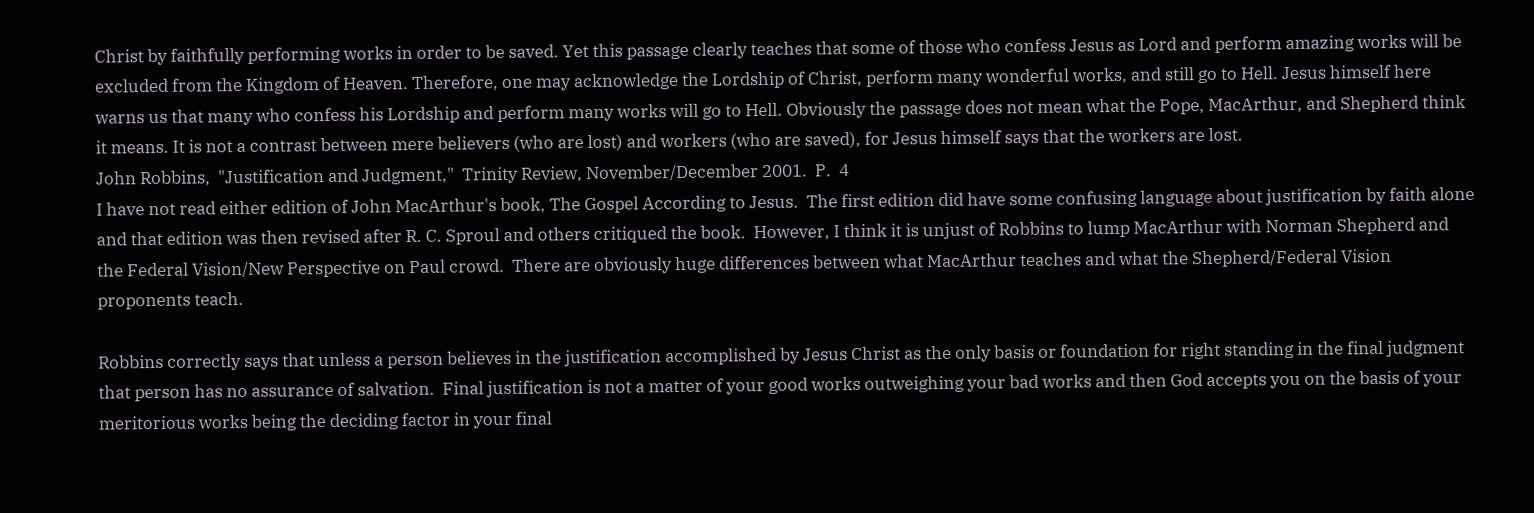Christ by faithfully performing works in order to be saved. Yet this passage clearly teaches that some of those who confess Jesus as Lord and perform amazing works will be excluded from the Kingdom of Heaven. Therefore, one may acknowledge the Lordship of Christ, perform many wonderful works, and still go to Hell. Jesus himself here warns us that many who confess his Lordship and perform many works will go to Hell. Obviously the passage does not mean what the Pope, MacArthur, and Shepherd think it means. It is not a contrast between mere believers (who are lost) and workers (who are saved), for Jesus himself says that the workers are lost.
John Robbins,  "Justification and Judgment,"  Trinity Review, November/December 2001.  P.  4
I have not read either edition of John MacArthur's book, The Gospel According to Jesus.  The first edition did have some confusing language about justification by faith alone and that edition was then revised after R. C. Sproul and others critiqued the book.  However, I think it is unjust of Robbins to lump MacArthur with Norman Shepherd and the Federal Vision/New Perspective on Paul crowd.  There are obviously huge differences between what MacArthur teaches and what the Shepherd/Federal Vision proponents teach.

Robbins correctly says that unless a person believes in the justification accomplished by Jesus Christ as the only basis or foundation for right standing in the final judgment that person has no assurance of salvation.  Final justification is not a matter of your good works outweighing your bad works and then God accepts you on the basis of your meritorious works being the deciding factor in your final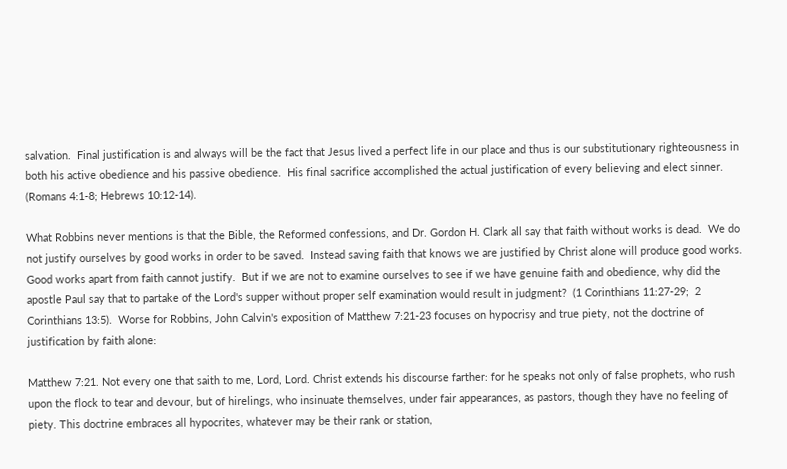salvation.  Final justification is and always will be the fact that Jesus lived a perfect life in our place and thus is our substitutionary righteousness in both his active obedience and his passive obedience.  His final sacrifice accomplished the actual justification of every believing and elect sinner.  (Romans 4:1-8; Hebrews 10:12-14).

What Robbins never mentions is that the Bible, the Reformed confessions, and Dr. Gordon H. Clark all say that faith without works is dead.  We do not justify ourselves by good works in order to be saved.  Instead saving faith that knows we are justified by Christ alone will produce good works.  Good works apart from faith cannot justify.  But if we are not to examine ourselves to see if we have genuine faith and obedience, why did the apostle Paul say that to partake of the Lord's supper without proper self examination would result in judgment?  (1 Corinthians 11:27-29;  2 Corinthians 13:5).  Worse for Robbins, John Calvin's exposition of Matthew 7:21-23 focuses on hypocrisy and true piety, not the doctrine of justification by faith alone:

Matthew 7:21. Not every one that saith to me, Lord, Lord. Christ extends his discourse farther: for he speaks not only of false prophets, who rush upon the flock to tear and devour, but of hirelings, who insinuate themselves, under fair appearances, as pastors, though they have no feeling of piety. This doctrine embraces all hypocrites, whatever may be their rank or station,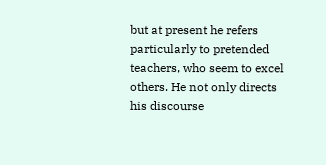but at present he refers particularly to pretended teachers, who seem to excel others. He not only directs his discourse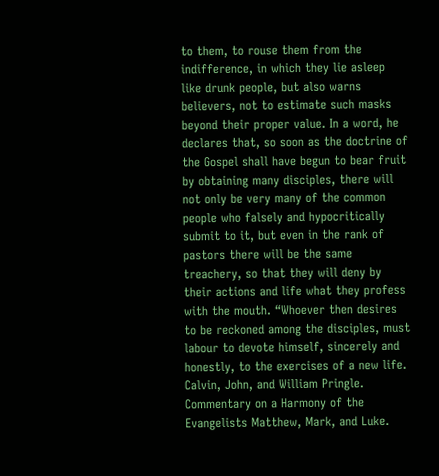to them, to rouse them from the indifference, in which they lie asleep like drunk people, but also warns believers, not to estimate such masks beyond their proper value. In a word, he declares that, so soon as the doctrine of the Gospel shall have begun to bear fruit by obtaining many disciples, there will not only be very many of the common people who falsely and hypocritically submit to it, but even in the rank of pastors there will be the same treachery, so that they will deny by their actions and life what they profess with the mouth. “Whoever then desires to be reckoned among the disciples, must labour to devote himself, sincerely and honestly, to the exercises of a new life.
Calvin, John, and William Pringle. Commentary on a Harmony of the Evangelists Matthew, Mark, and Luke.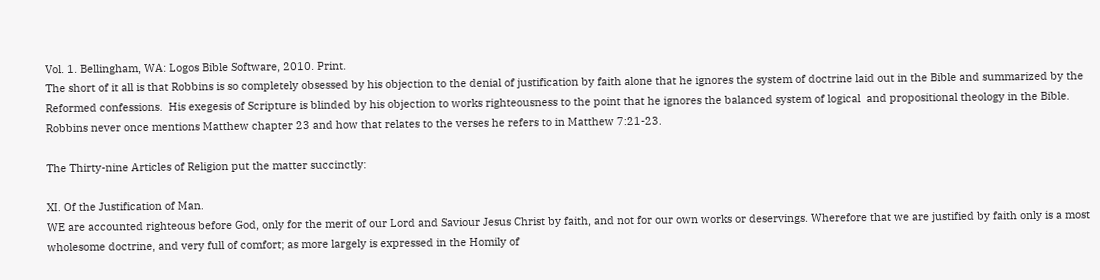Vol. 1. Bellingham, WA: Logos Bible Software, 2010. Print.
The short of it all is that Robbins is so completely obsessed by his objection to the denial of justification by faith alone that he ignores the system of doctrine laid out in the Bible and summarized by the Reformed confessions.  His exegesis of Scripture is blinded by his objection to works righteousness to the point that he ignores the balanced system of logical  and propositional theology in the Bible.  Robbins never once mentions Matthew chapter 23 and how that relates to the verses he refers to in Matthew 7:21-23.

The Thirty-nine Articles of Religion put the matter succinctly:

XI. Of the Justification of Man.
WE are accounted righteous before God, only for the merit of our Lord and Saviour Jesus Christ by faith, and not for our own works or deservings. Wherefore that we are justified by faith only is a most wholesome doctrine, and very full of comfort; as more largely is expressed in the Homily of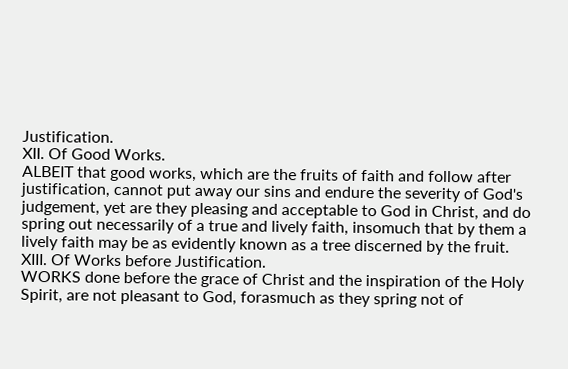Justification.
XII. Of Good Works.
ALBEIT that good works, which are the fruits of faith and follow after justification, cannot put away our sins and endure the severity of God's judgement, yet are they pleasing and acceptable to God in Christ, and do spring out necessarily of a true and lively faith, insomuch that by them a lively faith may be as evidently known as a tree discerned by the fruit.
XIII. Of Works before Justification.
WORKS done before the grace of Christ and the inspiration of the Holy Spirit, are not pleasant to God, forasmuch as they spring not of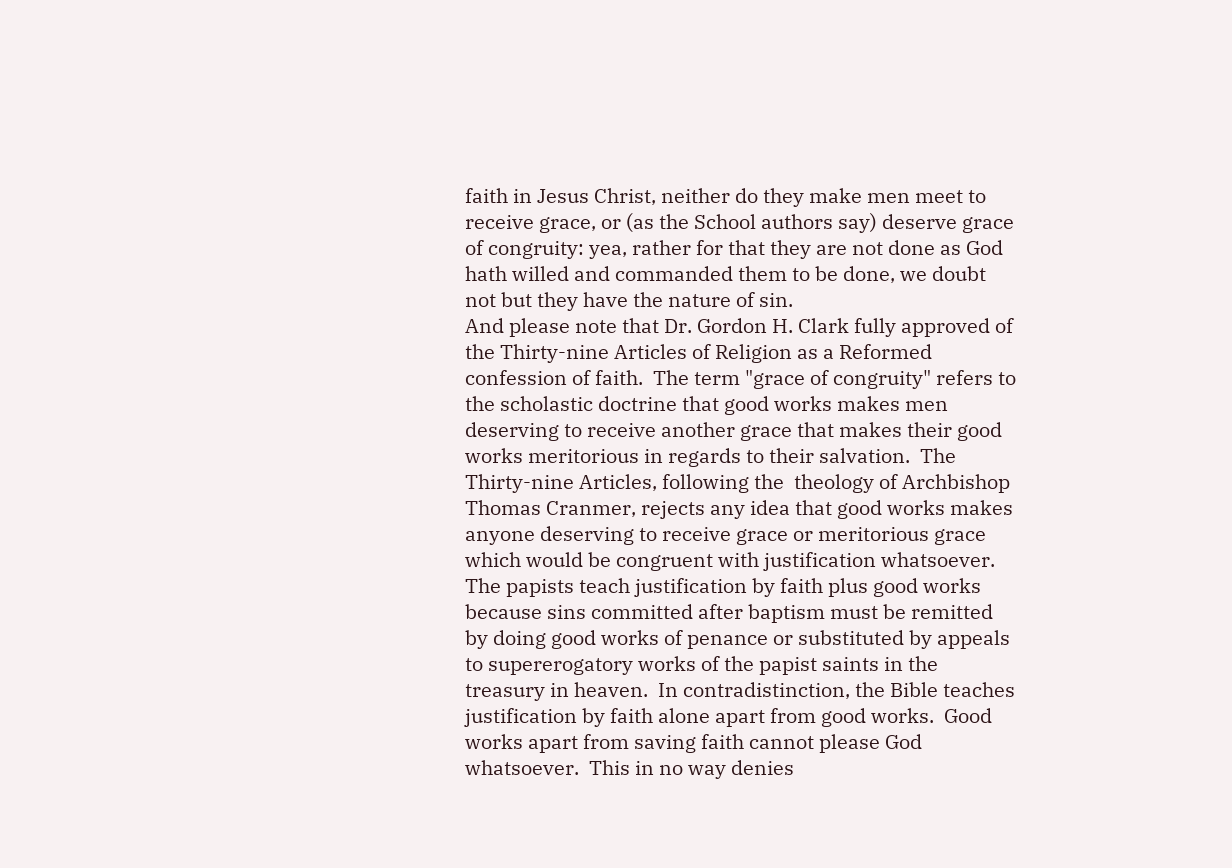faith in Jesus Christ, neither do they make men meet to receive grace, or (as the School authors say) deserve grace of congruity: yea, rather for that they are not done as God hath willed and commanded them to be done, we doubt not but they have the nature of sin.
And please note that Dr. Gordon H. Clark fully approved of the Thirty-nine Articles of Religion as a Reformed confession of faith.  The term "grace of congruity" refers to the scholastic doctrine that good works makes men deserving to receive another grace that makes their good works meritorious in regards to their salvation.  The Thirty-nine Articles, following the  theology of Archbishop Thomas Cranmer, rejects any idea that good works makes anyone deserving to receive grace or meritorious grace which would be congruent with justification whatsoever.  The papists teach justification by faith plus good works because sins committed after baptism must be remitted by doing good works of penance or substituted by appeals to supererogatory works of the papist saints in the treasury in heaven.  In contradistinction, the Bible teaches justification by faith alone apart from good works.  Good works apart from saving faith cannot please God whatsoever.  This in no way denies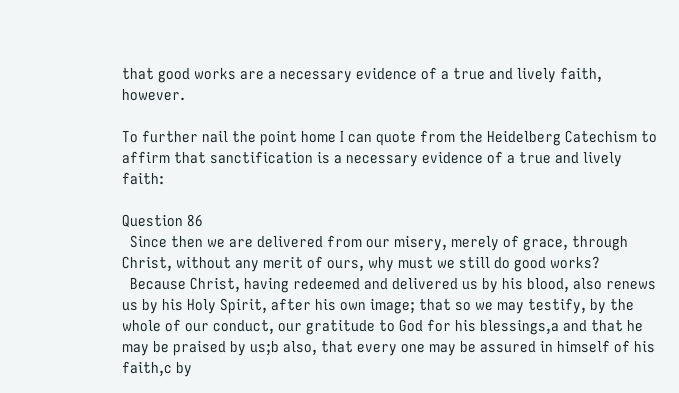that good works are a necessary evidence of a true and lively faith, however.

To further nail the point home I can quote from the Heidelberg Catechism to affirm that sanctification is a necessary evidence of a true and lively faith:

Question 86
  Since then we are delivered from our misery, merely of grace, through Christ, without any merit of ours, why must we still do good works?
  Because Christ, having redeemed and delivered us by his blood, also renews us by his Holy Spirit, after his own image; that so we may testify, by the whole of our conduct, our gratitude to God for his blessings,a and that he may be praised by us;b also, that every one may be assured in himself of his faith,c by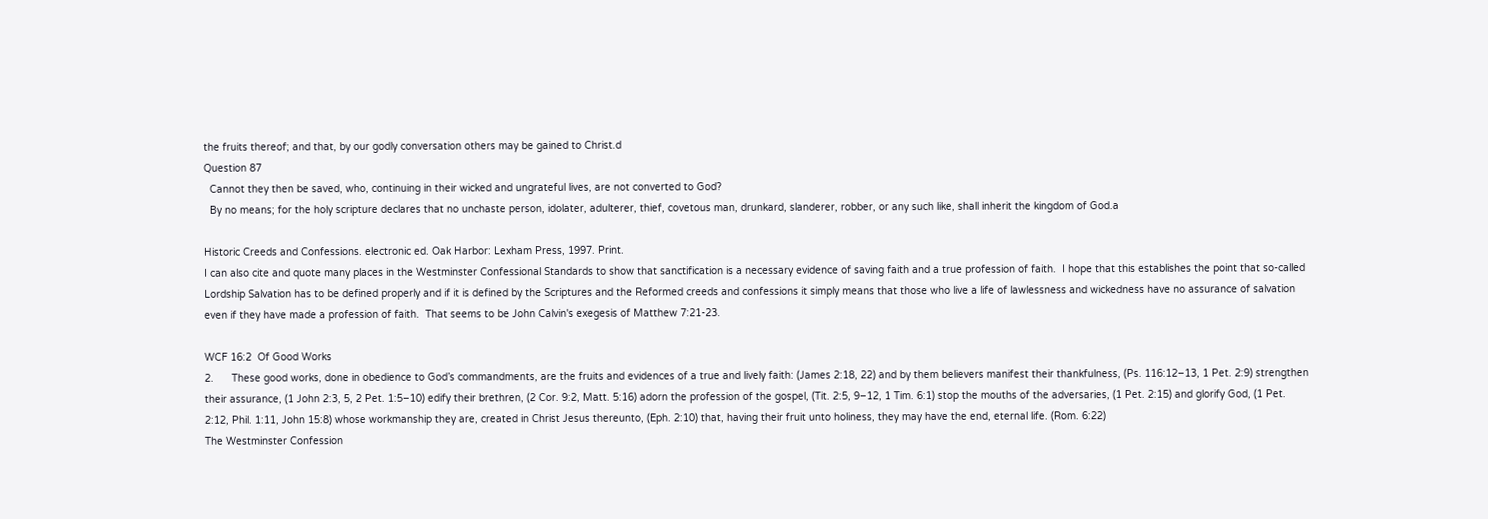the fruits thereof; and that, by our godly conversation others may be gained to Christ.d
Question 87
  Cannot they then be saved, who, continuing in their wicked and ungrateful lives, are not converted to God?
  By no means; for the holy scripture declares that no unchaste person, idolater, adulterer, thief, covetous man, drunkard, slanderer, robber, or any such like, shall inherit the kingdom of God.a

Historic Creeds and Confessions. electronic ed. Oak Harbor: Lexham Press, 1997. Print.
I can also cite and quote many places in the Westminster Confessional Standards to show that sanctification is a necessary evidence of saving faith and a true profession of faith.  I hope that this establishes the point that so-called Lordship Salvation has to be defined properly and if it is defined by the Scriptures and the Reformed creeds and confessions it simply means that those who live a life of lawlessness and wickedness have no assurance of salvation even if they have made a profession of faith.  That seems to be John Calvin's exegesis of Matthew 7:21-23.

WCF 16:2  Of Good Works
2.      These good works, done in obedience to God’s commandments, are the fruits and evidences of a true and lively faith: (James 2:18, 22) and by them believers manifest their thankfulness, (Ps. 116:12–13, 1 Pet. 2:9) strengthen their assurance, (1 John 2:3, 5, 2 Pet. 1:5–10) edify their brethren, (2 Cor. 9:2, Matt. 5:16) adorn the profession of the gospel, (Tit. 2:5, 9–12, 1 Tim. 6:1) stop the mouths of the adversaries, (1 Pet. 2:15) and glorify God, (1 Pet. 2:12, Phil. 1:11, John 15:8) whose workmanship they are, created in Christ Jesus thereunto, (Eph. 2:10) that, having their fruit unto holiness, they may have the end, eternal life. (Rom. 6:22)
The Westminster Confession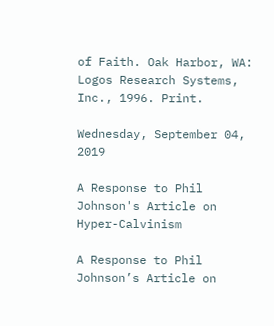of Faith. Oak Harbor, WA: Logos Research Systems, Inc., 1996. Print.

Wednesday, September 04, 2019

A Response to Phil Johnson's Article on Hyper-Calvinism

A Response to Phil Johnson’s Article on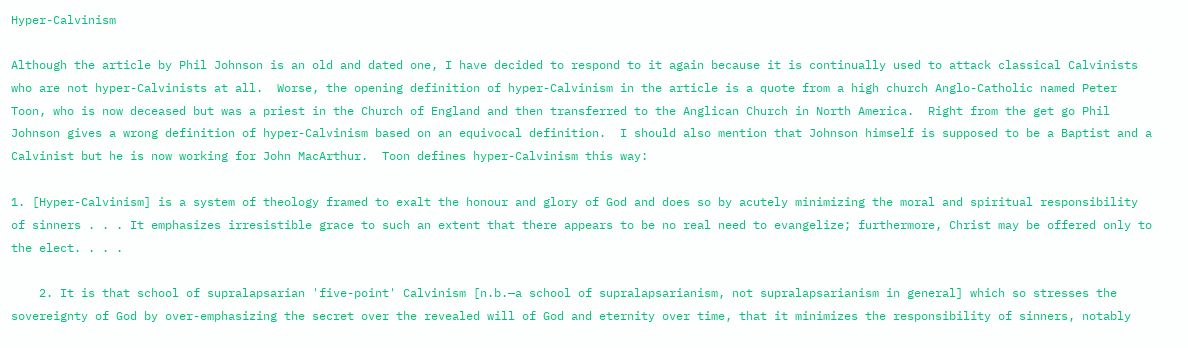Hyper-Calvinism

Although the article by Phil Johnson is an old and dated one, I have decided to respond to it again because it is continually used to attack classical Calvinists who are not hyper-Calvinists at all.  Worse, the opening definition of hyper-Calvinism in the article is a quote from a high church Anglo-Catholic named Peter Toon, who is now deceased but was a priest in the Church of England and then transferred to the Anglican Church in North America.  Right from the get go Phil Johnson gives a wrong definition of hyper-Calvinism based on an equivocal definition.  I should also mention that Johnson himself is supposed to be a Baptist and a Calvinist but he is now working for John MacArthur.  Toon defines hyper-Calvinism this way:

1. [Hyper-Calvinism] is a system of theology framed to exalt the honour and glory of God and does so by acutely minimizing the moral and spiritual responsibility of sinners . . . It emphasizes irresistible grace to such an extent that there appears to be no real need to evangelize; furthermore, Christ may be offered only to the elect. . . .

    2. It is that school of supralapsarian 'five-point' Calvinism [n.b.—a school of supralapsarianism, not supralapsarianism in general] which so stresses the sovereignty of God by over-emphasizing the secret over the revealed will of God and eternity over time, that it minimizes the responsibility of sinners, notably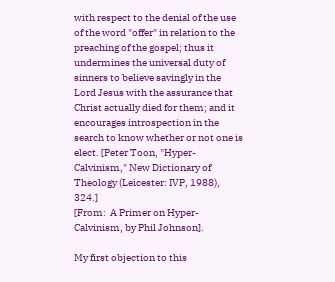with respect to the denial of the use of the word "offer" in relation to the preaching of the gospel; thus it undermines the universal duty of sinners to believe savingly in the Lord Jesus with the assurance that Christ actually died for them; and it encourages introspection in the search to know whether or not one is elect. [Peter Toon, "Hyper-Calvinism," New Dictionary of Theology (Leicester: IVP, 1988), 324.]
[From:  A Primer on Hyper-Calvinism, by Phil Johnson].

My first objection to this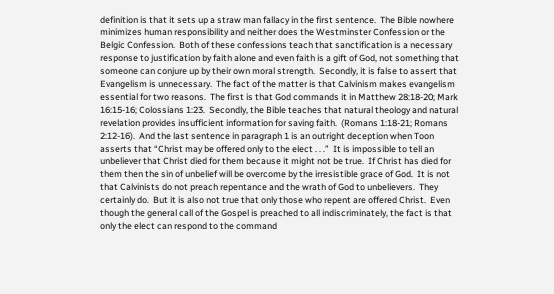definition is that it sets up a straw man fallacy in the first sentence.  The Bible nowhere minimizes human responsibility and neither does the Westminster Confession or the Belgic Confession.  Both of these confessions teach that sanctification is a necessary response to justification by faith alone and even faith is a gift of God, not something that someone can conjure up by their own moral strength.  Secondly, it is false to assert that Evangelism is unnecessary.  The fact of the matter is that Calvinism makes evangelism essential for two reasons.  The first is that God commands it in Matthew 28:18-20; Mark 16:15-16; Colossians 1:23.  Secondly, the Bible teaches that natural theology and natural revelation provides insufficient information for saving faith.  (Romans 1:18-21; Romans 2:12-16).  And the last sentence in paragraph 1 is an outright deception when Toon asserts that “Christ may be offered only to the elect . . .”  It is impossible to tell an unbeliever that Christ died for them because it might not be true.  If Christ has died for them then the sin of unbelief will be overcome by the irresistible grace of God.  It is not that Calvinists do not preach repentance and the wrath of God to unbelievers.  They certainly do.  But it is also not true that only those who repent are offered Christ.  Even though the general call of the Gospel is preached to all indiscriminately, the fact is that only the elect can respond to the command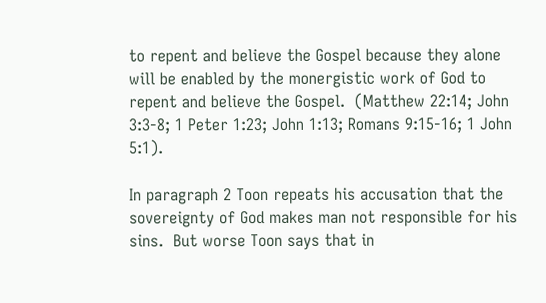to repent and believe the Gospel because they alone will be enabled by the monergistic work of God to repent and believe the Gospel.  (Matthew 22:14; John 3:3-8; 1 Peter 1:23; John 1:13; Romans 9:15-16; 1 John 5:1).

In paragraph 2 Toon repeats his accusation that the sovereignty of God makes man not responsible for his sins.  But worse Toon says that in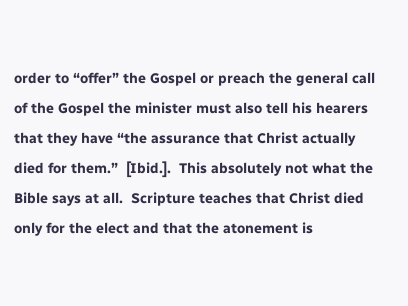order to “offer” the Gospel or preach the general call of the Gospel the minister must also tell his hearers that they have “the assurance that Christ actually died for them.”  [Ibid.].  This absolutely not what the Bible says at all.  Scripture teaches that Christ died only for the elect and that the atonement is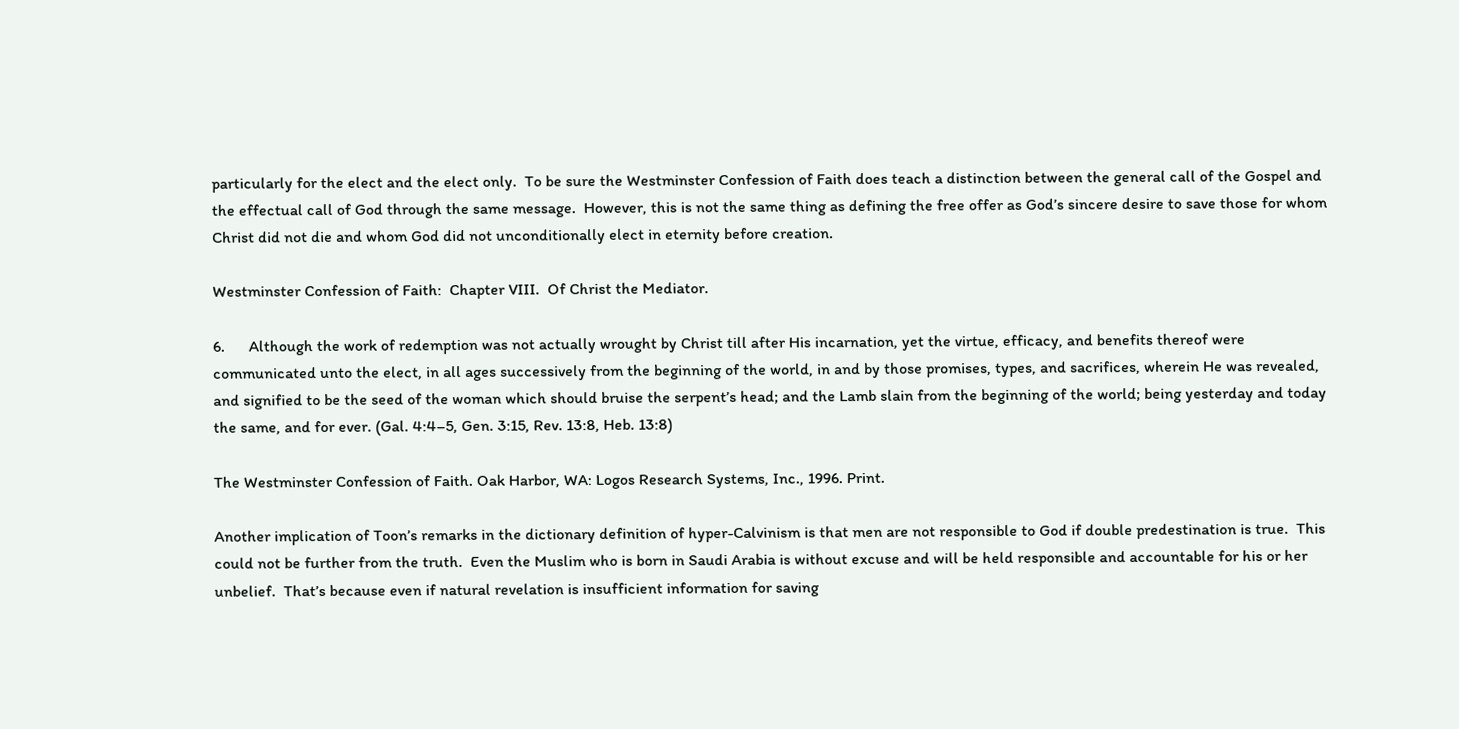particularly for the elect and the elect only.  To be sure the Westminster Confession of Faith does teach a distinction between the general call of the Gospel and the effectual call of God through the same message.  However, this is not the same thing as defining the free offer as God’s sincere desire to save those for whom Christ did not die and whom God did not unconditionally elect in eternity before creation.

Westminster Confession of Faith:  Chapter VIII.  Of Christ the Mediator.

6.      Although the work of redemption was not actually wrought by Christ till after His incarnation, yet the virtue, efficacy, and benefits thereof were communicated unto the elect, in all ages successively from the beginning of the world, in and by those promises, types, and sacrifices, wherein He was revealed, and signified to be the seed of the woman which should bruise the serpent’s head; and the Lamb slain from the beginning of the world; being yesterday and today the same, and for ever. (Gal. 4:4–5, Gen. 3:15, Rev. 13:8, Heb. 13:8)

The Westminster Confession of Faith. Oak Harbor, WA: Logos Research Systems, Inc., 1996. Print.

Another implication of Toon’s remarks in the dictionary definition of hyper-Calvinism is that men are not responsible to God if double predestination is true.  This could not be further from the truth.  Even the Muslim who is born in Saudi Arabia is without excuse and will be held responsible and accountable for his or her unbelief.  That’s because even if natural revelation is insufficient information for saving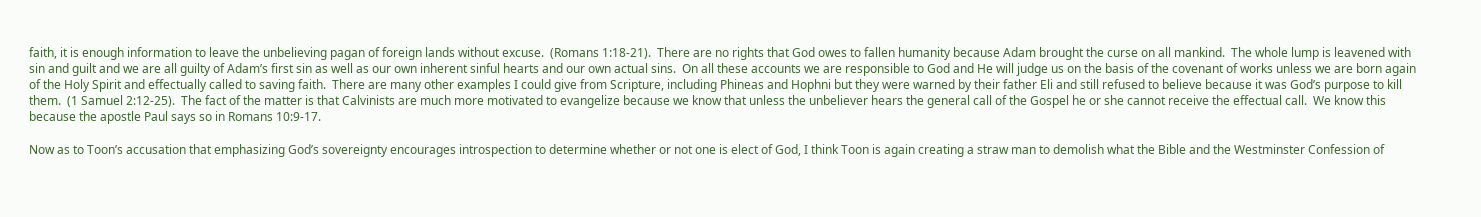faith, it is enough information to leave the unbelieving pagan of foreign lands without excuse.  (Romans 1:18-21).  There are no rights that God owes to fallen humanity because Adam brought the curse on all mankind.  The whole lump is leavened with sin and guilt and we are all guilty of Adam’s first sin as well as our own inherent sinful hearts and our own actual sins.  On all these accounts we are responsible to God and He will judge us on the basis of the covenant of works unless we are born again of the Holy Spirit and effectually called to saving faith.  There are many other examples I could give from Scripture, including Phineas and Hophni but they were warned by their father Eli and still refused to believe because it was God’s purpose to kill them.  (1 Samuel 2:12-25).  The fact of the matter is that Calvinists are much more motivated to evangelize because we know that unless the unbeliever hears the general call of the Gospel he or she cannot receive the effectual call.  We know this because the apostle Paul says so in Romans 10:9-17.

Now as to Toon’s accusation that emphasizing God’s sovereignty encourages introspection to determine whether or not one is elect of God, I think Toon is again creating a straw man to demolish what the Bible and the Westminster Confession of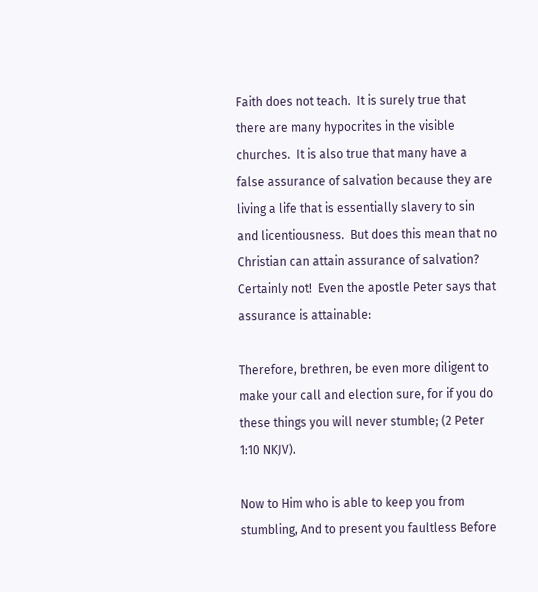Faith does not teach.  It is surely true that there are many hypocrites in the visible churches.  It is also true that many have a false assurance of salvation because they are living a life that is essentially slavery to sin and licentiousness.  But does this mean that no Christian can attain assurance of salvation?  Certainly not!  Even the apostle Peter says that assurance is attainable:

Therefore, brethren, be even more diligent to make your call and election sure, for if you do these things you will never stumble; (2 Peter 1:10 NKJV).

Now to Him who is able to keep you from stumbling, And to present you faultless Before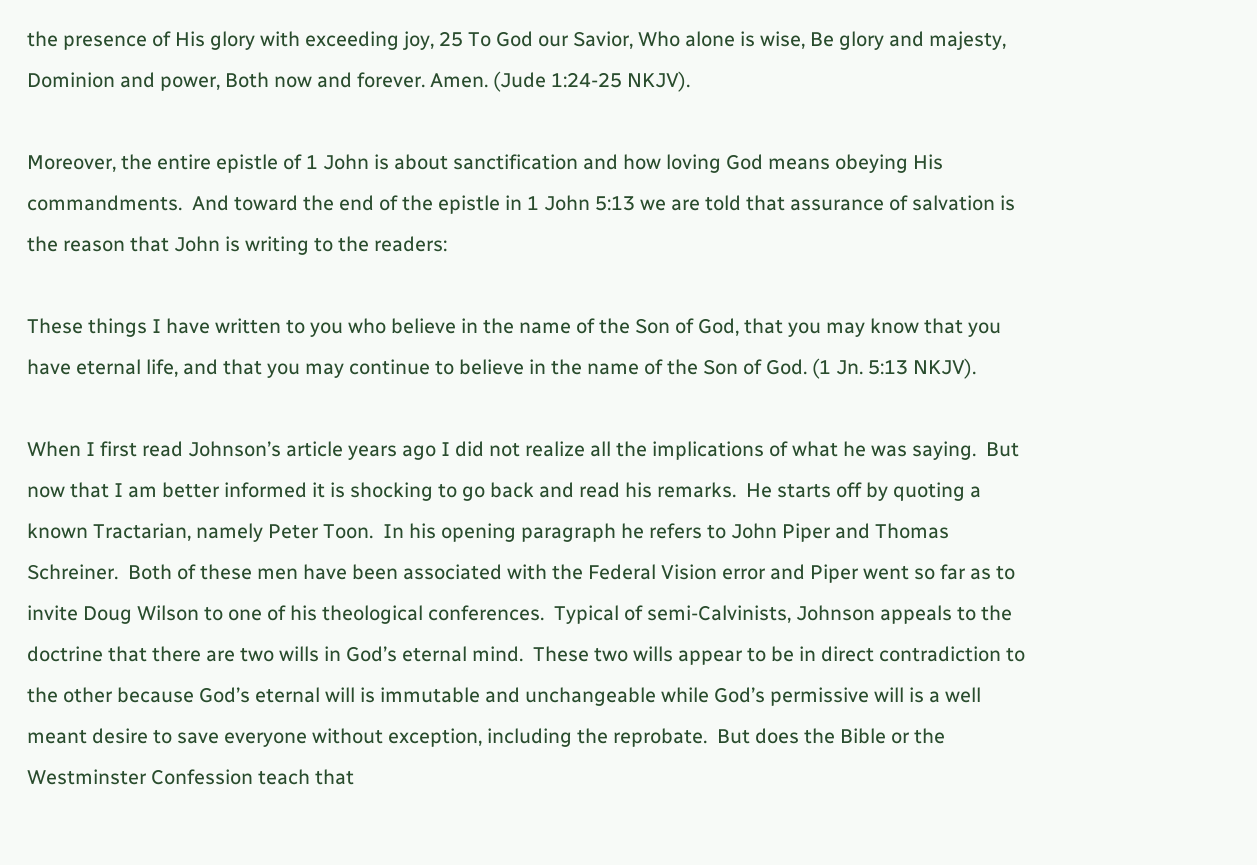the presence of His glory with exceeding joy, 25 To God our Savior, Who alone is wise, Be glory and majesty, Dominion and power, Both now and forever. Amen. (Jude 1:24-25 NKJV).

Moreover, the entire epistle of 1 John is about sanctification and how loving God means obeying His commandments.  And toward the end of the epistle in 1 John 5:13 we are told that assurance of salvation is the reason that John is writing to the readers:

These things I have written to you who believe in the name of the Son of God, that you may know that you have eternal life, and that you may continue to believe in the name of the Son of God. (1 Jn. 5:13 NKJV).

When I first read Johnson’s article years ago I did not realize all the implications of what he was saying.  But now that I am better informed it is shocking to go back and read his remarks.  He starts off by quoting a known Tractarian, namely Peter Toon.  In his opening paragraph he refers to John Piper and Thomas Schreiner.  Both of these men have been associated with the Federal Vision error and Piper went so far as to invite Doug Wilson to one of his theological conferences.  Typical of semi-Calvinists, Johnson appeals to the doctrine that there are two wills in God’s eternal mind.  These two wills appear to be in direct contradiction to the other because God’s eternal will is immutable and unchangeable while God’s permissive will is a well meant desire to save everyone without exception, including the reprobate.  But does the Bible or the Westminster Confession teach that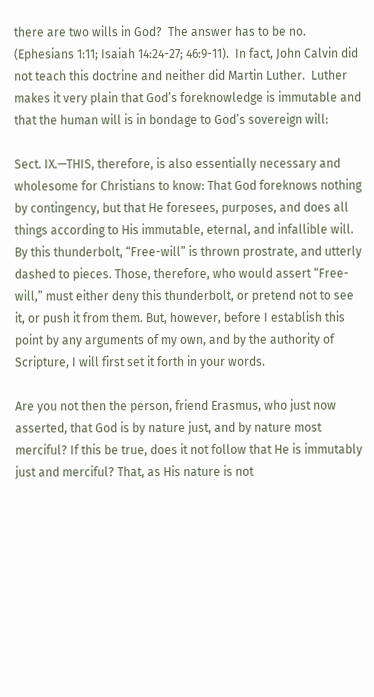there are two wills in God?  The answer has to be no.  (Ephesians 1:11; Isaiah 14:24-27; 46:9-11).  In fact, John Calvin did not teach this doctrine and neither did Martin Luther.  Luther makes it very plain that God’s foreknowledge is immutable and that the human will is in bondage to God’s sovereign will:

Sect. IX.—THIS, therefore, is also essentially necessary and wholesome for Christians to know: That God foreknows nothing by contingency, but that He foresees, purposes, and does all things according to His immutable, eternal, and infallible will. By this thunderbolt, “Free-will” is thrown prostrate, and utterly dashed to pieces. Those, therefore, who would assert “Free-will,” must either deny this thunderbolt, or pretend not to see it, or push it from them. But, however, before I establish this point by any arguments of my own, and by the authority of Scripture, I will first set it forth in your words.

Are you not then the person, friend Erasmus, who just now asserted, that God is by nature just, and by nature most merciful? If this be true, does it not follow that He is immutably just and merciful? That, as His nature is not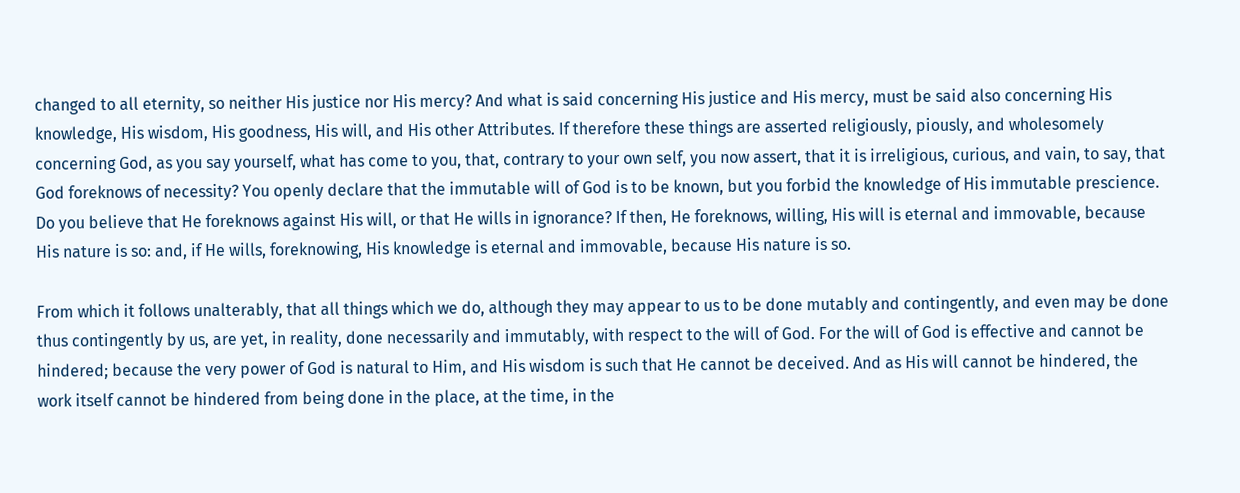changed to all eternity, so neither His justice nor His mercy? And what is said concerning His justice and His mercy, must be said also concerning His knowledge, His wisdom, His goodness, His will, and His other Attributes. If therefore these things are asserted religiously, piously, and wholesomely concerning God, as you say yourself, what has come to you, that, contrary to your own self, you now assert, that it is irreligious, curious, and vain, to say, that God foreknows of necessity? You openly declare that the immutable will of God is to be known, but you forbid the knowledge of His immutable prescience. Do you believe that He foreknows against His will, or that He wills in ignorance? If then, He foreknows, willing, His will is eternal and immovable, because His nature is so: and, if He wills, foreknowing, His knowledge is eternal and immovable, because His nature is so.

From which it follows unalterably, that all things which we do, although they may appear to us to be done mutably and contingently, and even may be done thus contingently by us, are yet, in reality, done necessarily and immutably, with respect to the will of God. For the will of God is effective and cannot be hindered; because the very power of God is natural to Him, and His wisdom is such that He cannot be deceived. And as His will cannot be hindered, the work itself cannot be hindered from being done in the place, at the time, in the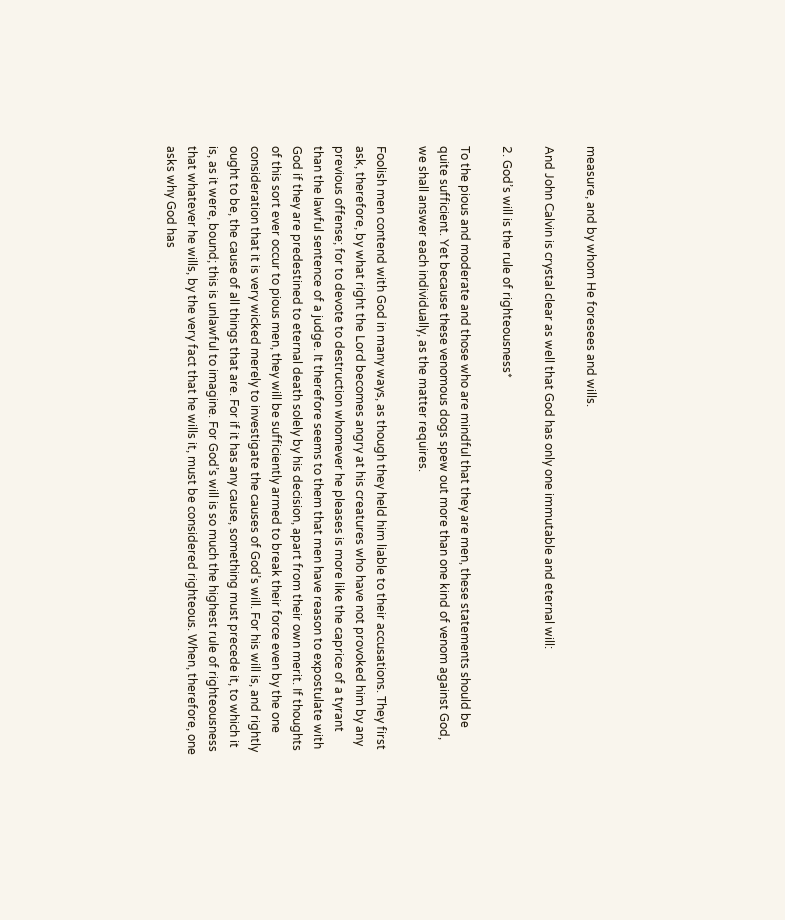measure, and by whom He foresees and wills.

And John Calvin is crystal clear as well that God has only one immutable and eternal will:

2. God’s will is the rule of righteousness*

To the pious and moderate and those who are mindful that they are men, these statements should be quite sufficient. Yet because these venomous dogs spew out more than one kind of venom against God, we shall answer each individually, as the matter requires.

Foolish men contend with God in many ways, as though they held him liable to their accusations. They first ask, therefore, by what right the Lord becomes angry at his creatures who have not provoked him by any previous offense; for to devote to destruction whomever he pleases is more like the caprice of a tyrant than the lawful sentence of a judge. It therefore seems to them that men have reason to expostulate with God if they are predestined to eternal death solely by his decision, apart from their own merit. If thoughts of this sort ever occur to pious men, they will be sufficiently armed to break their force even by the one consideration that it is very wicked merely to investigate the causes of God’s will. For his will is, and rightly ought to be, the cause of all things that are. For if it has any cause, something must precede it, to which it is, as it were, bound; this is unlawful to imagine. For God’s will is so much the highest rule of righteousness that whatever he wills, by the very fact that he wills it, must be considered righteous. When, therefore, one asks why God has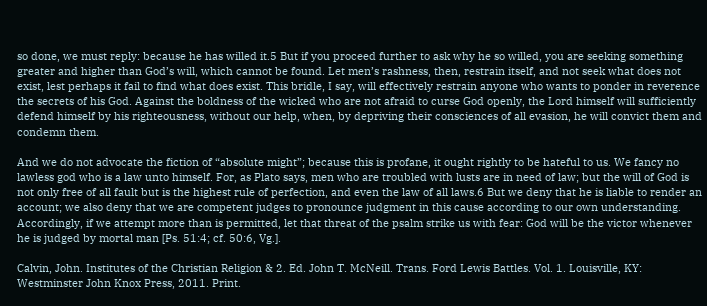so done, we must reply: because he has willed it.5 But if you proceed further to ask why he so willed, you are seeking something greater and higher than God’s will, which cannot be found. Let men’s rashness, then, restrain itself, and not seek what does not exist, lest perhaps it fail to find what does exist. This bridle, I say, will effectively restrain anyone who wants to ponder in reverence the secrets of his God. Against the boldness of the wicked who are not afraid to curse God openly, the Lord himself will sufficiently defend himself by his righteousness, without our help, when, by depriving their consciences of all evasion, he will convict them and condemn them.

And we do not advocate the fiction of “absolute might”; because this is profane, it ought rightly to be hateful to us. We fancy no lawless god who is a law unto himself. For, as Plato says, men who are troubled with lusts are in need of law; but the will of God is not only free of all fault but is the highest rule of perfection, and even the law of all laws.6 But we deny that he is liable to render an account; we also deny that we are competent judges to pronounce judgment in this cause according to our own understanding. Accordingly, if we attempt more than is permitted, let that threat of the psalm strike us with fear: God will be the victor whenever he is judged by mortal man [Ps. 51:4; cf. 50:6, Vg.].

Calvin, John. Institutes of the Christian Religion & 2. Ed. John T. McNeill. Trans. Ford Lewis Battles. Vol. 1. Louisville, KY: Westminster John Knox Press, 2011. Print.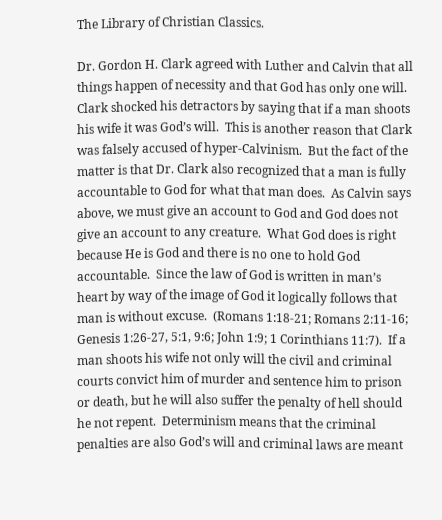The Library of Christian Classics.

Dr. Gordon H. Clark agreed with Luther and Calvin that all things happen of necessity and that God has only one will.  Clark shocked his detractors by saying that if a man shoots his wife it was God’s will.  This is another reason that Clark was falsely accused of hyper-Calvinism.  But the fact of the matter is that Dr. Clark also recognized that a man is fully accountable to God for what that man does.  As Calvin says above, we must give an account to God and God does not give an account to any creature.  What God does is right because He is God and there is no one to hold God accountable.  Since the law of God is written in man’s heart by way of the image of God it logically follows that man is without excuse.  (Romans 1:18-21; Romans 2:11-16; Genesis 1:26-27, 5:1, 9:6; John 1:9; 1 Corinthians 11:7).  If a man shoots his wife not only will the civil and criminal courts convict him of murder and sentence him to prison or death, but he will also suffer the penalty of hell should he not repent.  Determinism means that the criminal penalties are also God’s will and criminal laws are meant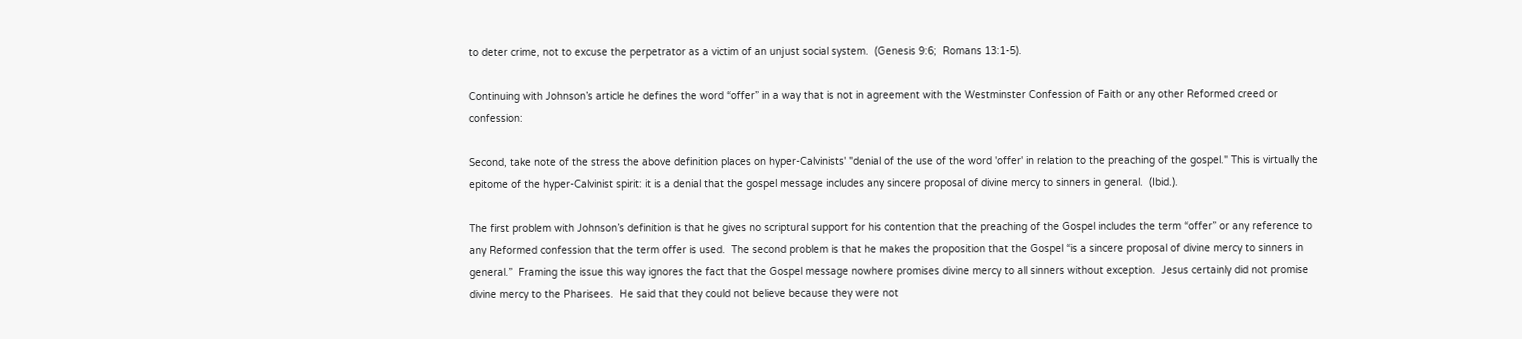to deter crime, not to excuse the perpetrator as a victim of an unjust social system.  (Genesis 9:6;  Romans 13:1-5).

Continuing with Johnson’s article he defines the word “offer” in a way that is not in agreement with the Westminster Confession of Faith or any other Reformed creed or confession:

Second, take note of the stress the above definition places on hyper-Calvinists' "denial of the use of the word 'offer' in relation to the preaching of the gospel." This is virtually the epitome of the hyper-Calvinist spirit: it is a denial that the gospel message includes any sincere proposal of divine mercy to sinners in general.  (Ibid.).

The first problem with Johnson’s definition is that he gives no scriptural support for his contention that the preaching of the Gospel includes the term “offer” or any reference to any Reformed confession that the term offer is used.  The second problem is that he makes the proposition that the Gospel “is a sincere proposal of divine mercy to sinners in general.”  Framing the issue this way ignores the fact that the Gospel message nowhere promises divine mercy to all sinners without exception.  Jesus certainly did not promise divine mercy to the Pharisees.  He said that they could not believe because they were not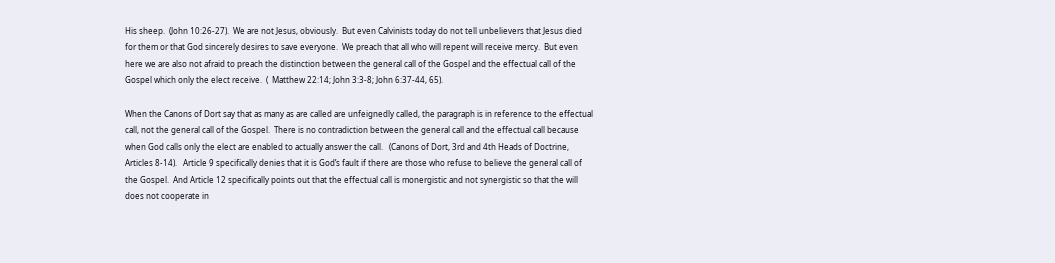His sheep.  (John 10:26-27).  We are not Jesus, obviously.  But even Calvinists today do not tell unbelievers that Jesus died for them or that God sincerely desires to save everyone.  We preach that all who will repent will receive mercy.  But even here we are also not afraid to preach the distinction between the general call of the Gospel and the effectual call of the Gospel which only the elect receive.  (  Matthew 22:14; John 3:3-8; John 6:37-44, 65).

When the Canons of Dort say that as many as are called are unfeignedly called, the paragraph is in reference to the effectual call, not the general call of the Gospel.  There is no contradiction between the general call and the effectual call because when God calls only the elect are enabled to actually answer the call.   (Canons of Dort, 3rd and 4th Heads of Doctrine, Articles 8-14).   Article 9 specifically denies that it is God’s fault if there are those who refuse to believe the general call of the Gospel.  And Article 12 specifically points out that the effectual call is monergistic and not synergistic so that the will does not cooperate in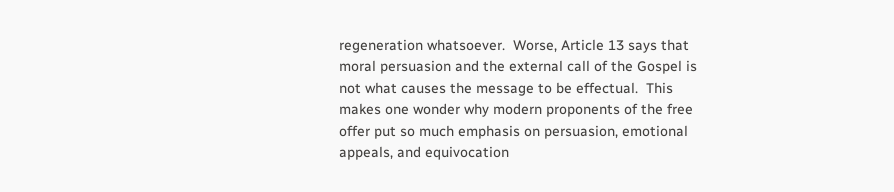regeneration whatsoever.  Worse, Article 13 says that moral persuasion and the external call of the Gospel is not what causes the message to be effectual.  This makes one wonder why modern proponents of the free offer put so much emphasis on persuasion, emotional appeals, and equivocation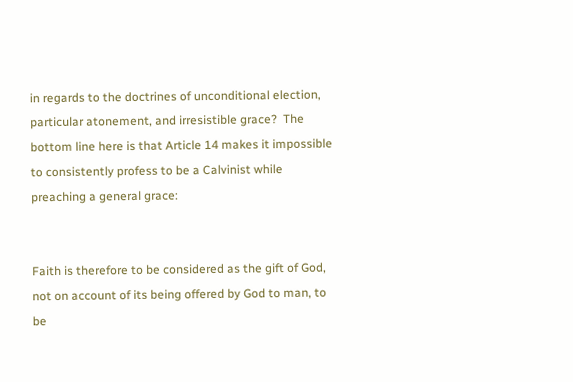in regards to the doctrines of unconditional election, particular atonement, and irresistible grace?  The bottom line here is that Article 14 makes it impossible to consistently profess to be a Calvinist while preaching a general grace:


Faith is therefore to be considered as the gift of God, not on account of its being offered by God to man, to be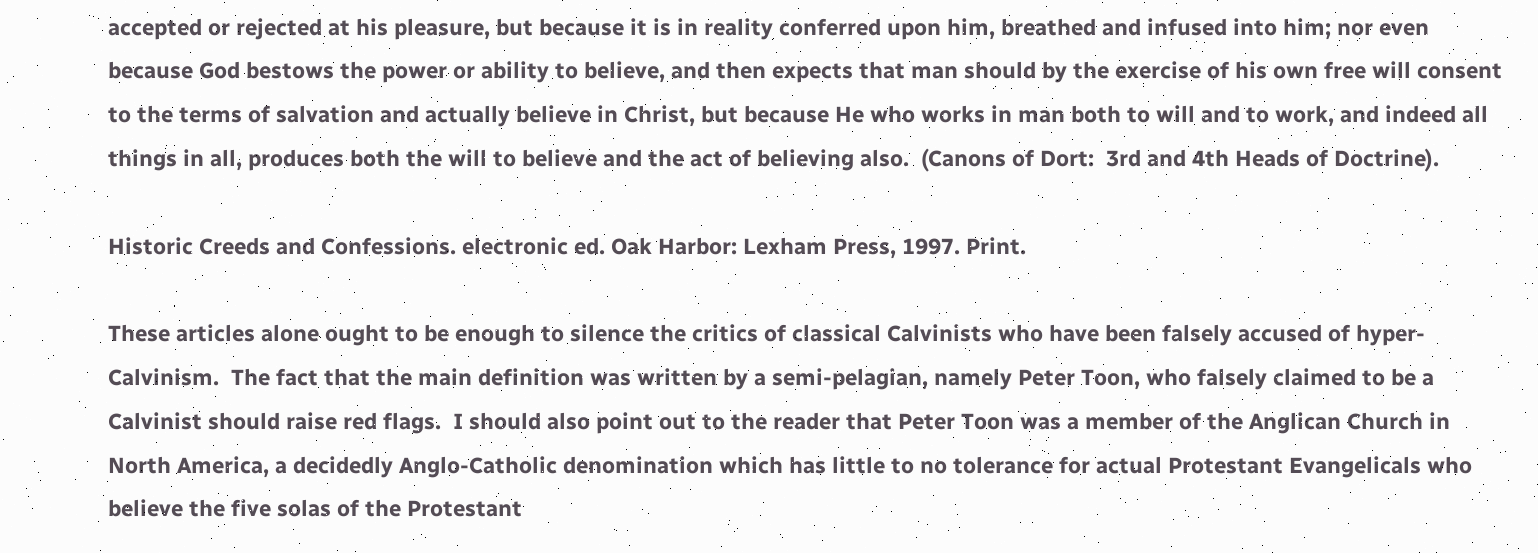accepted or rejected at his pleasure, but because it is in reality conferred upon him, breathed and infused into him; nor even because God bestows the power or ability to believe, and then expects that man should by the exercise of his own free will consent to the terms of salvation and actually believe in Christ, but because He who works in man both to will and to work, and indeed all things in all, produces both the will to believe and the act of believing also.  (Canons of Dort:  3rd and 4th Heads of Doctrine).

Historic Creeds and Confessions. electronic ed. Oak Harbor: Lexham Press, 1997. Print.

These articles alone ought to be enough to silence the critics of classical Calvinists who have been falsely accused of hyper-Calvinism.  The fact that the main definition was written by a semi-pelagian, namely Peter Toon, who falsely claimed to be a Calvinist should raise red flags.  I should also point out to the reader that Peter Toon was a member of the Anglican Church in North America, a decidedly Anglo-Catholic denomination which has little to no tolerance for actual Protestant Evangelicals who believe the five solas of the Protestant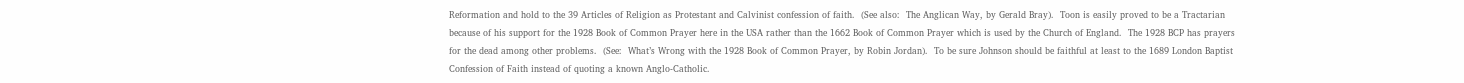Reformation and hold to the 39 Articles of Religion as Protestant and Calvinist confession of faith.  (See also:  The Anglican Way, by Gerald Bray).  Toon is easily proved to be a Tractarian because of his support for the 1928 Book of Common Prayer here in the USA rather than the 1662 Book of Common Prayer which is used by the Church of England.  The 1928 BCP has prayers for the dead among other problems.  (See:  What’s Wrong with the 1928 Book of Common Prayer, by Robin Jordan).  To be sure Johnson should be faithful at least to the 1689 London Baptist Confession of Faith instead of quoting a known Anglo-Catholic.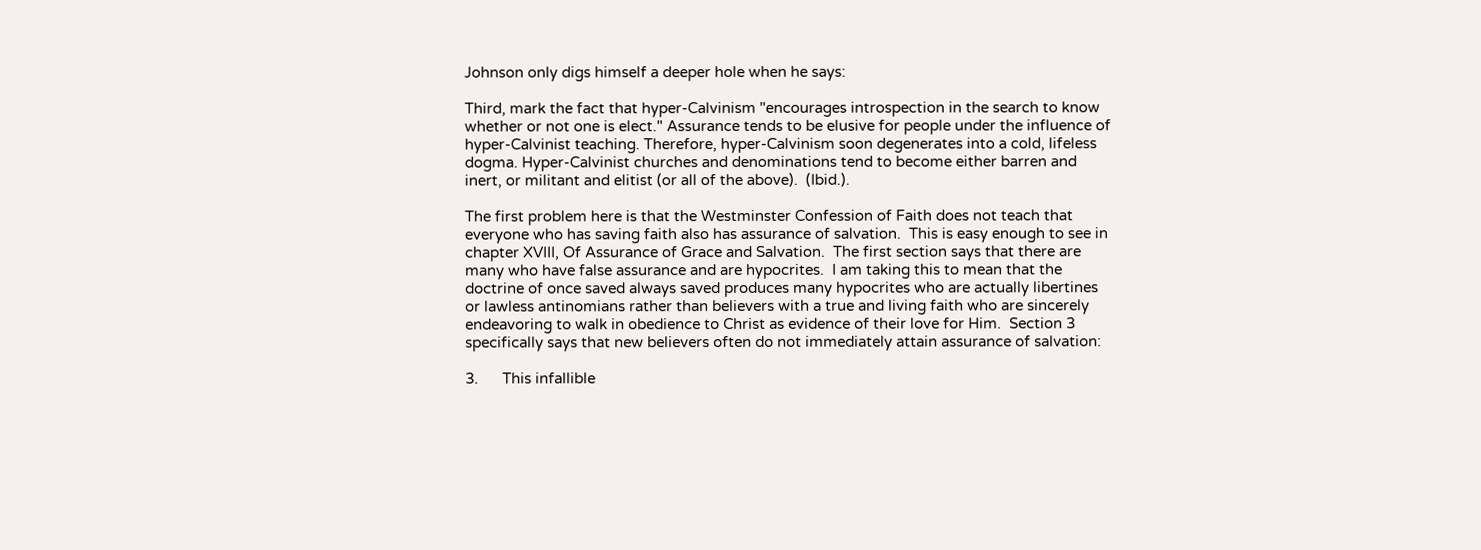Johnson only digs himself a deeper hole when he says:

Third, mark the fact that hyper-Calvinism "encourages introspection in the search to know whether or not one is elect." Assurance tends to be elusive for people under the influence of hyper-Calvinist teaching. Therefore, hyper-Calvinism soon degenerates into a cold, lifeless dogma. Hyper-Calvinist churches and denominations tend to become either barren and inert, or militant and elitist (or all of the above).  (Ibid.).

The first problem here is that the Westminster Confession of Faith does not teach that everyone who has saving faith also has assurance of salvation.  This is easy enough to see in chapter XVIII, Of Assurance of Grace and Salvation.  The first section says that there are many who have false assurance and are hypocrites.  I am taking this to mean that the doctrine of once saved always saved produces many hypocrites who are actually libertines or lawless antinomians rather than believers with a true and living faith who are sincerely endeavoring to walk in obedience to Christ as evidence of their love for Him.  Section 3 specifically says that new believers often do not immediately attain assurance of salvation:

3.      This infallible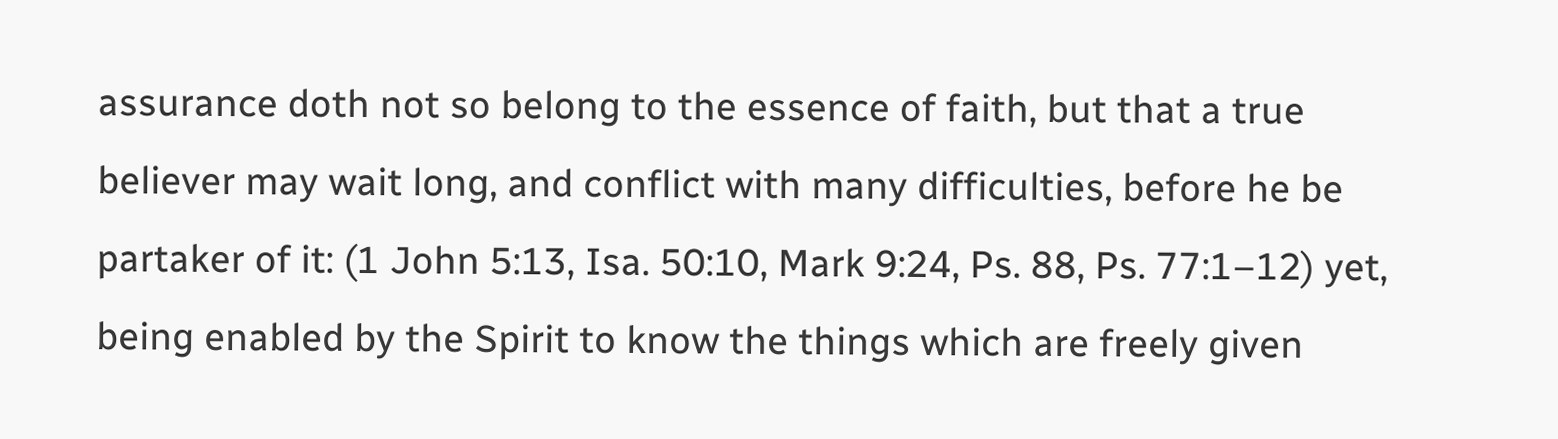assurance doth not so belong to the essence of faith, but that a true believer may wait long, and conflict with many difficulties, before he be partaker of it: (1 John 5:13, Isa. 50:10, Mark 9:24, Ps. 88, Ps. 77:1–12) yet, being enabled by the Spirit to know the things which are freely given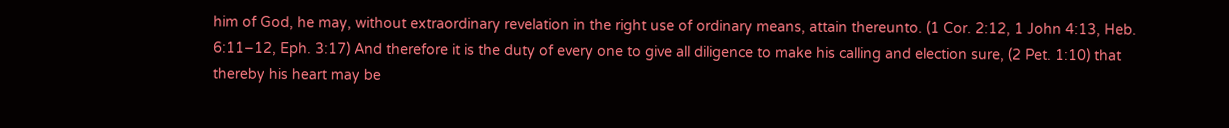him of God, he may, without extraordinary revelation in the right use of ordinary means, attain thereunto. (1 Cor. 2:12, 1 John 4:13, Heb. 6:11–12, Eph. 3:17) And therefore it is the duty of every one to give all diligence to make his calling and election sure, (2 Pet. 1:10) that thereby his heart may be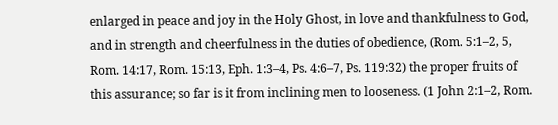enlarged in peace and joy in the Holy Ghost, in love and thankfulness to God, and in strength and cheerfulness in the duties of obedience, (Rom. 5:1–2, 5, Rom. 14:17, Rom. 15:13, Eph. 1:3–4, Ps. 4:6–7, Ps. 119:32) the proper fruits of this assurance; so far is it from inclining men to looseness. (1 John 2:1–2, Rom.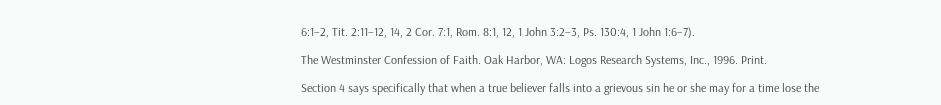6:1–2, Tit. 2:11–12, 14, 2 Cor. 7:1, Rom. 8:1, 12, 1 John 3:2–3, Ps. 130:4, 1 John 1:6–7).

The Westminster Confession of Faith. Oak Harbor, WA: Logos Research Systems, Inc., 1996. Print.

Section 4 says specifically that when a true believer falls into a grievous sin he or she may for a time lose the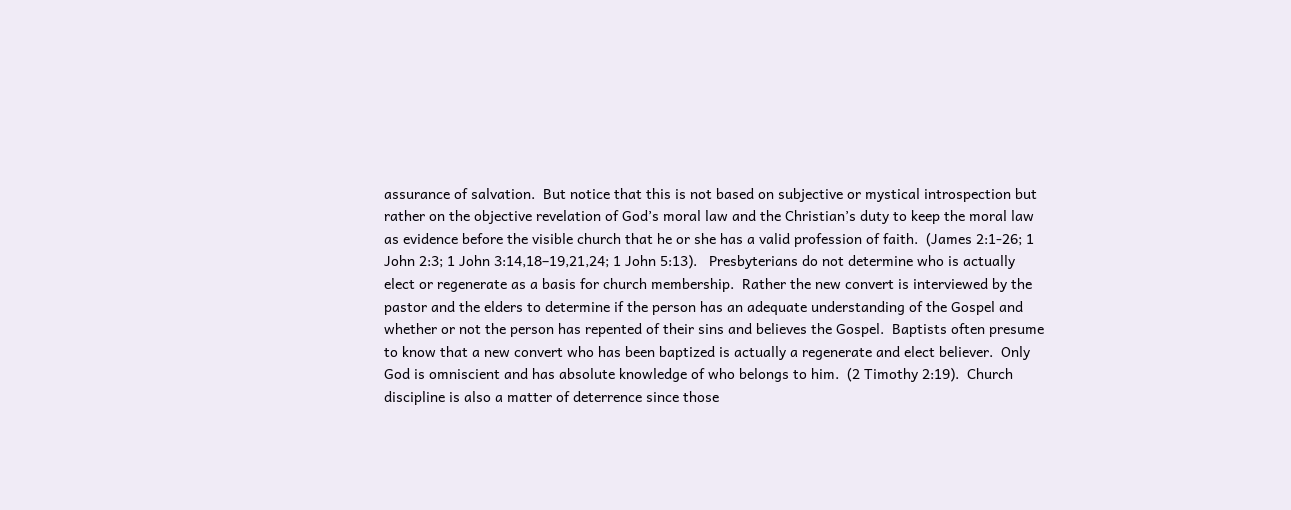assurance of salvation.  But notice that this is not based on subjective or mystical introspection but rather on the objective revelation of God’s moral law and the Christian’s duty to keep the moral law as evidence before the visible church that he or she has a valid profession of faith.  (James 2:1-26; 1 John 2:3; 1 John 3:14,18–19,21,24; 1 John 5:13).   Presbyterians do not determine who is actually elect or regenerate as a basis for church membership.  Rather the new convert is interviewed by the pastor and the elders to determine if the person has an adequate understanding of the Gospel and whether or not the person has repented of their sins and believes the Gospel.  Baptists often presume to know that a new convert who has been baptized is actually a regenerate and elect believer.  Only God is omniscient and has absolute knowledge of who belongs to him.  (2 Timothy 2:19).  Church discipline is also a matter of deterrence since those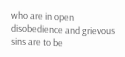who are in open disobedience and grievous sins are to be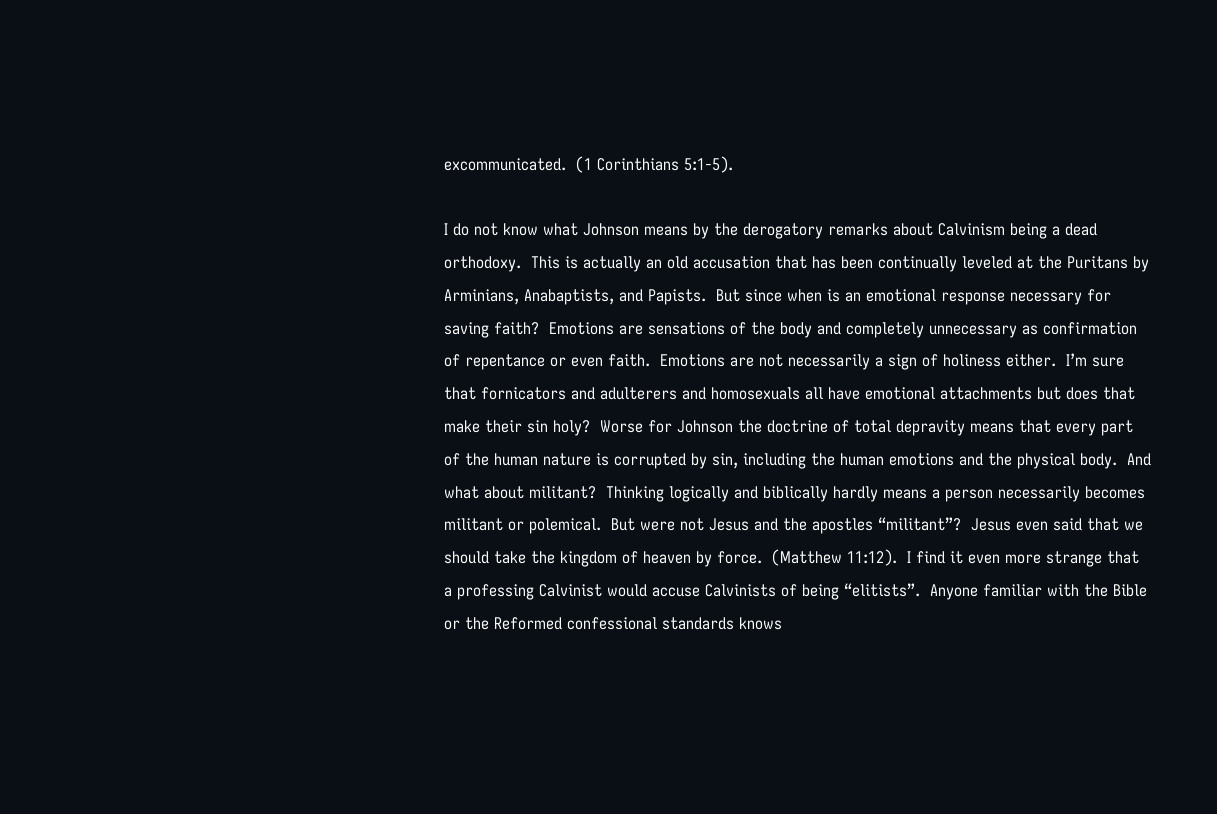excommunicated.  (1 Corinthians 5:1-5).

I do not know what Johnson means by the derogatory remarks about Calvinism being a dead orthodoxy.  This is actually an old accusation that has been continually leveled at the Puritans by Arminians, Anabaptists, and Papists.  But since when is an emotional response necessary for saving faith?  Emotions are sensations of the body and completely unnecessary as confirmation of repentance or even faith.  Emotions are not necessarily a sign of holiness either.  I’m sure that fornicators and adulterers and homosexuals all have emotional attachments but does that make their sin holy?  Worse for Johnson the doctrine of total depravity means that every part of the human nature is corrupted by sin, including the human emotions and the physical body.  And what about militant?  Thinking logically and biblically hardly means a person necessarily becomes militant or polemical.  But were not Jesus and the apostles “militant”?  Jesus even said that we should take the kingdom of heaven by force.  (Matthew 11:12).  I find it even more strange that a professing Calvinist would accuse Calvinists of being “elitists”.  Anyone familiar with the Bible or the Reformed confessional standards knows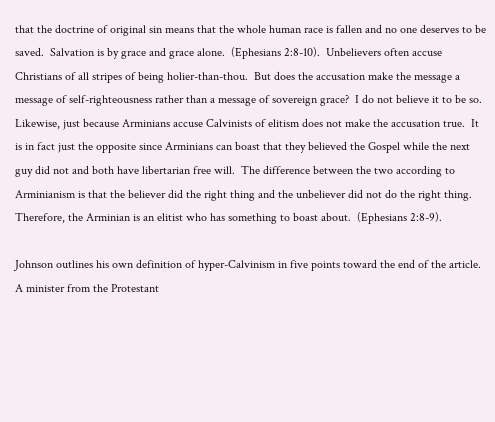that the doctrine of original sin means that the whole human race is fallen and no one deserves to be saved.  Salvation is by grace and grace alone.  (Ephesians 2:8-10).  Unbelievers often accuse Christians of all stripes of being holier-than-thou.  But does the accusation make the message a message of self-righteousness rather than a message of sovereign grace?  I do not believe it to be so.  Likewise, just because Arminians accuse Calvinists of elitism does not make the accusation true.  It is in fact just the opposite since Arminians can boast that they believed the Gospel while the next guy did not and both have libertarian free will.  The difference between the two according to Arminianism is that the believer did the right thing and the unbeliever did not do the right thing.   Therefore, the Arminian is an elitist who has something to boast about.  (Ephesians 2:8-9).

Johnson outlines his own definition of hyper-Calvinism in five points toward the end of the article.  A minister from the Protestant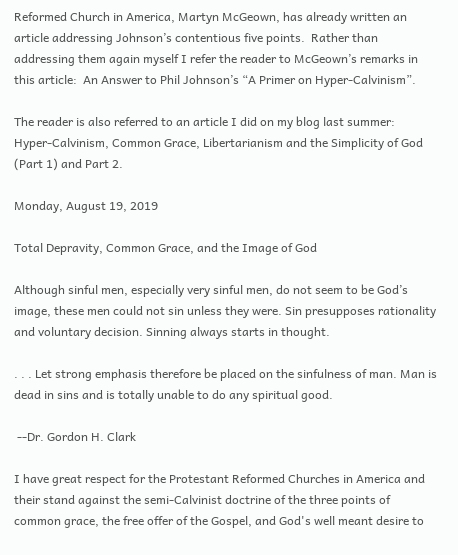Reformed Church in America, Martyn McGeown, has already written an article addressing Johnson’s contentious five points.  Rather than addressing them again myself I refer the reader to McGeown’s remarks in this article:  An Answer to Phil Johnson’s “A Primer on Hyper-Calvinism”.

The reader is also referred to an article I did on my blog last summer:  Hyper-Calvinism, Common Grace, Libertarianism and the Simplicity of God (Part 1) and Part 2.

Monday, August 19, 2019

Total Depravity, Common Grace, and the Image of God

Although sinful men, especially very sinful men, do not seem to be God’s image, these men could not sin unless they were. Sin presupposes rationality and voluntary decision. Sinning always starts in thought.

. . . Let strong emphasis therefore be placed on the sinfulness of man. Man is dead in sins and is totally unable to do any spiritual good.

 --Dr. Gordon H. Clark

I have great respect for the Protestant Reformed Churches in America and their stand against the semi-Calvinist doctrine of the three points of common grace, the free offer of the Gospel, and God's well meant desire to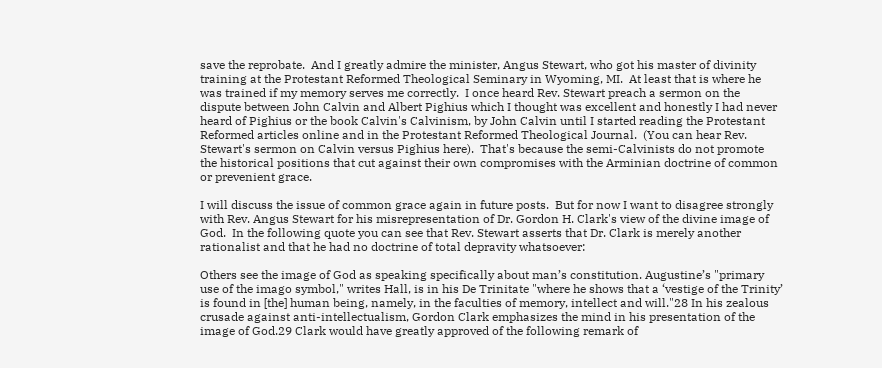save the reprobate.  And I greatly admire the minister, Angus Stewart, who got his master of divinity training at the Protestant Reformed Theological Seminary in Wyoming, MI.  At least that is where he was trained if my memory serves me correctly.  I once heard Rev. Stewart preach a sermon on the dispute between John Calvin and Albert Pighius which I thought was excellent and honestly I had never heard of Pighius or the book Calvin's Calvinism, by John Calvin until I started reading the Protestant Reformed articles online and in the Protestant Reformed Theological Journal.  (You can hear Rev. Stewart's sermon on Calvin versus Pighius here).  That's because the semi-Calvinists do not promote the historical positions that cut against their own compromises with the Arminian doctrine of common or prevenient grace.

I will discuss the issue of common grace again in future posts.  But for now I want to disagree strongly with Rev. Angus Stewart for his misrepresentation of Dr. Gordon H. Clark's view of the divine image of God.  In the following quote you can see that Rev. Stewart asserts that Dr. Clark is merely another rationalist and that he had no doctrine of total depravity whatsoever:

Others see the image of God as speaking specifically about man’s constitution. Augustine’s "primary use of the imago symbol," writes Hall, is in his De Trinitate "where he shows that a ‘vestige of the Trinity’ is found in [the] human being, namely, in the faculties of memory, intellect and will."28 In his zealous crusade against anti-intellectualism, Gordon Clark emphasizes the mind in his presentation of the image of God.29 Clark would have greatly approved of the following remark of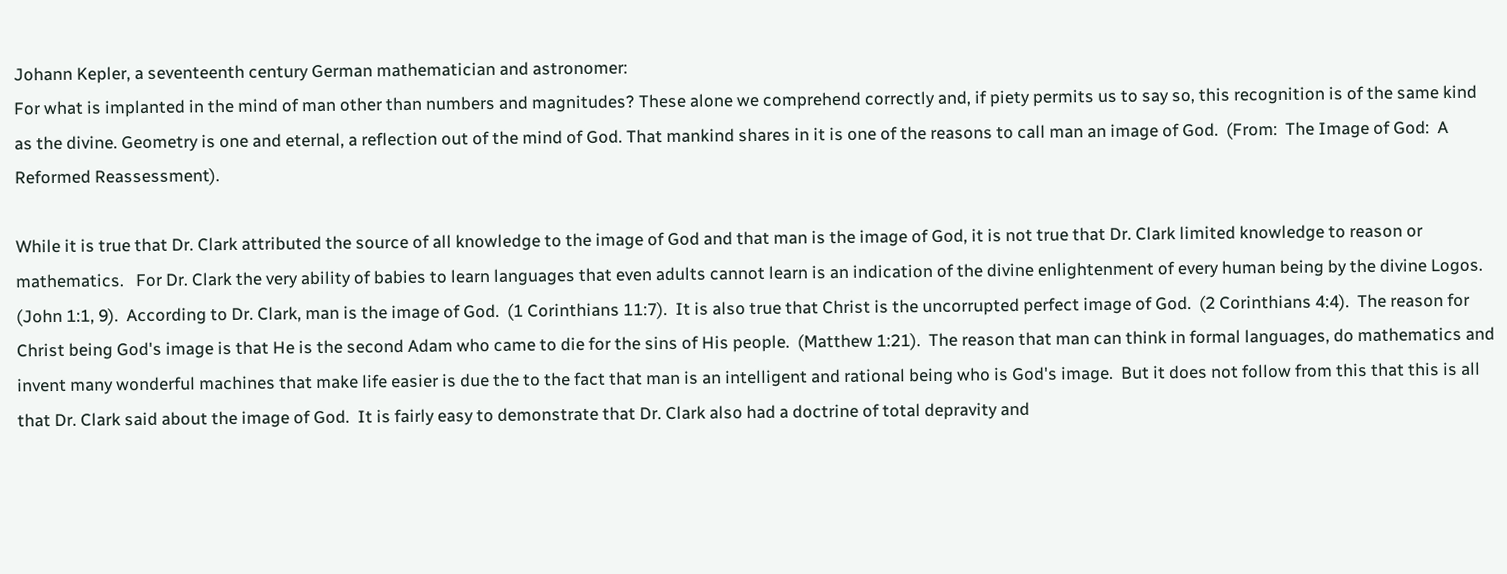Johann Kepler, a seventeenth century German mathematician and astronomer:
For what is implanted in the mind of man other than numbers and magnitudes? These alone we comprehend correctly and, if piety permits us to say so, this recognition is of the same kind as the divine. Geometry is one and eternal, a reflection out of the mind of God. That mankind shares in it is one of the reasons to call man an image of God.  (From:  The Image of God:  A Reformed Reassessment).

While it is true that Dr. Clark attributed the source of all knowledge to the image of God and that man is the image of God, it is not true that Dr. Clark limited knowledge to reason or mathematics.   For Dr. Clark the very ability of babies to learn languages that even adults cannot learn is an indication of the divine enlightenment of every human being by the divine Logos.  (John 1:1, 9).  According to Dr. Clark, man is the image of God.  (1 Corinthians 11:7).  It is also true that Christ is the uncorrupted perfect image of God.  (2 Corinthians 4:4).  The reason for Christ being God's image is that He is the second Adam who came to die for the sins of His people.  (Matthew 1:21).  The reason that man can think in formal languages, do mathematics and invent many wonderful machines that make life easier is due the to the fact that man is an intelligent and rational being who is God's image.  But it does not follow from this that this is all that Dr. Clark said about the image of God.  It is fairly easy to demonstrate that Dr. Clark also had a doctrine of total depravity and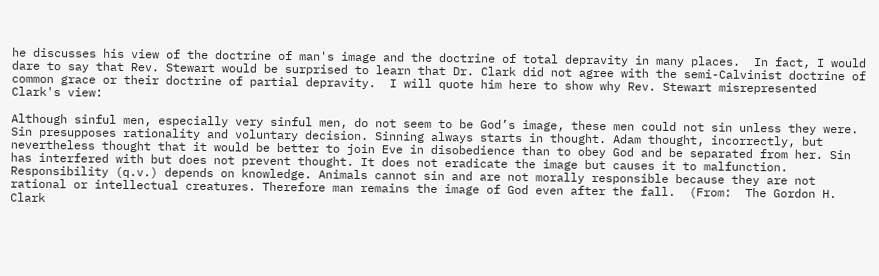he discusses his view of the doctrine of man's image and the doctrine of total depravity in many places.  In fact, I would dare to say that Rev. Stewart would be surprised to learn that Dr. Clark did not agree with the semi-Calvinist doctrine of common grace or their doctrine of partial depravity.  I will quote him here to show why Rev. Stewart misrepresented Clark's view:

Although sinful men, especially very sinful men, do not seem to be God’s image, these men could not sin unless they were. Sin presupposes rationality and voluntary decision. Sinning always starts in thought. Adam thought, incorrectly, but nevertheless thought that it would be better to join Eve in disobedience than to obey God and be separated from her. Sin has interfered with but does not prevent thought. It does not eradicate the image but causes it to malfunction. Responsibility (q.v.) depends on knowledge. Animals cannot sin and are not morally responsible because they are not rational or intellectual creatures. Therefore man remains the image of God even after the fall.  (From:  The Gordon H. Clark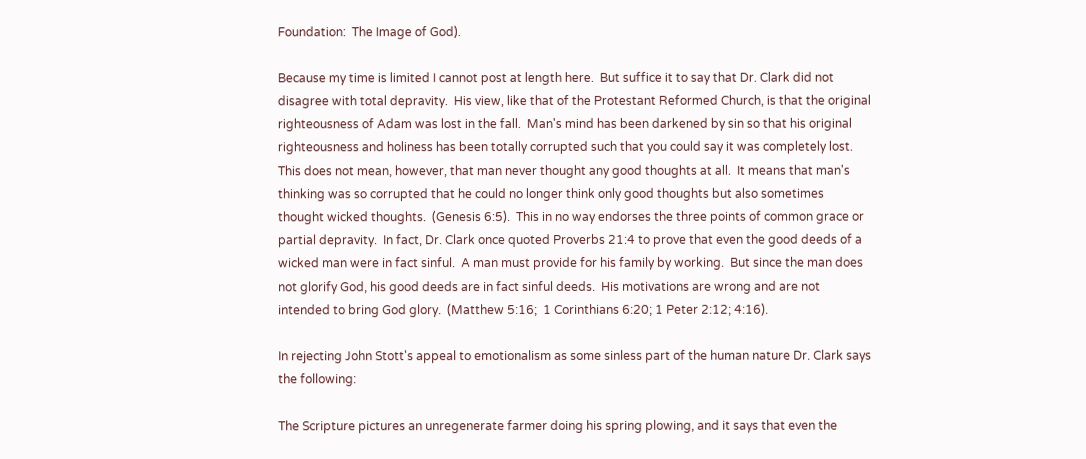Foundation:  The Image of God).

Because my time is limited I cannot post at length here.  But suffice it to say that Dr. Clark did not disagree with total depravity.  His view, like that of the Protestant Reformed Church, is that the original righteousness of Adam was lost in the fall.  Man's mind has been darkened by sin so that his original righteousness and holiness has been totally corrupted such that you could say it was completely lost.  This does not mean, however, that man never thought any good thoughts at all.  It means that man's thinking was so corrupted that he could no longer think only good thoughts but also sometimes thought wicked thoughts.  (Genesis 6:5).  This in no way endorses the three points of common grace or partial depravity.  In fact, Dr. Clark once quoted Proverbs 21:4 to prove that even the good deeds of a wicked man were in fact sinful.  A man must provide for his family by working.  But since the man does not glorify God, his good deeds are in fact sinful deeds.  His motivations are wrong and are not intended to bring God glory.  (Matthew 5:16;  1 Corinthians 6:20; 1 Peter 2:12; 4:16).

In rejecting John Stott's appeal to emotionalism as some sinless part of the human nature Dr. Clark says the following:

The Scripture pictures an unregenerate farmer doing his spring plowing, and it says that even the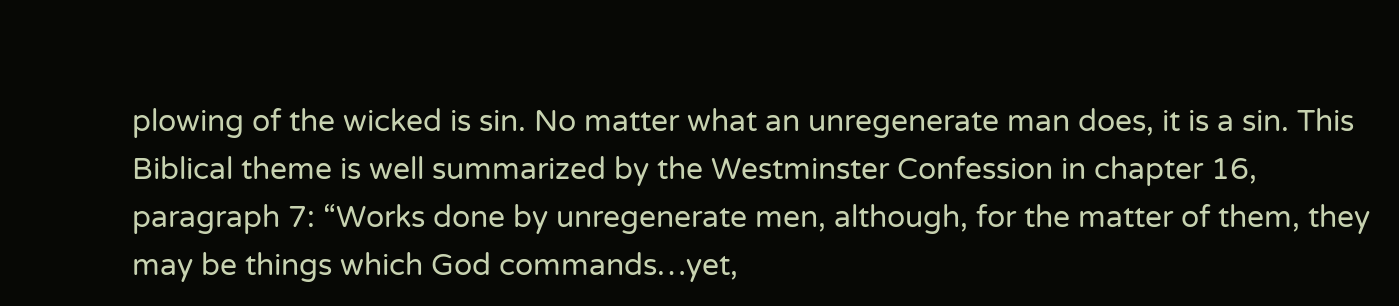plowing of the wicked is sin. No matter what an unregenerate man does, it is a sin. This Biblical theme is well summarized by the Westminster Confession in chapter 16, paragraph 7: “Works done by unregenerate men, although, for the matter of them, they may be things which God commands…yet,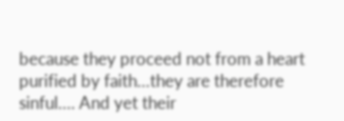because they proceed not from a heart purified by faith…they are therefore sinful…. And yet their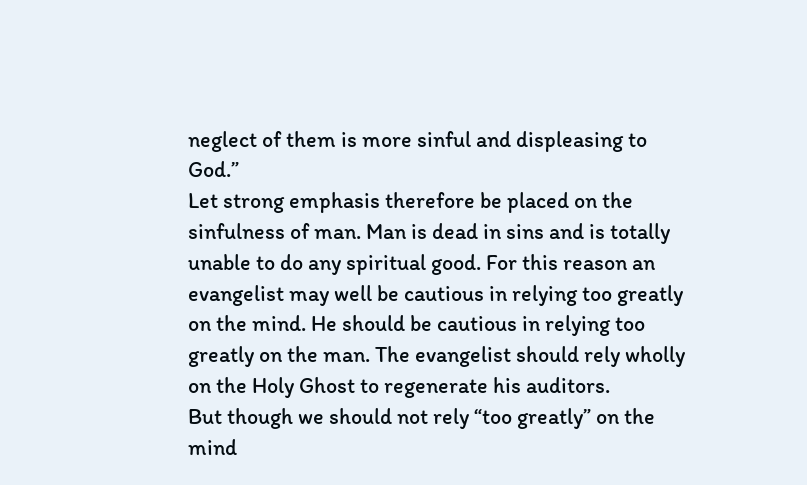neglect of them is more sinful and displeasing to God.”
Let strong emphasis therefore be placed on the sinfulness of man. Man is dead in sins and is totally unable to do any spiritual good. For this reason an evangelist may well be cautious in relying too greatly on the mind. He should be cautious in relying too greatly on the man. The evangelist should rely wholly on the Holy Ghost to regenerate his auditors.
But though we should not rely “too greatly” on the mind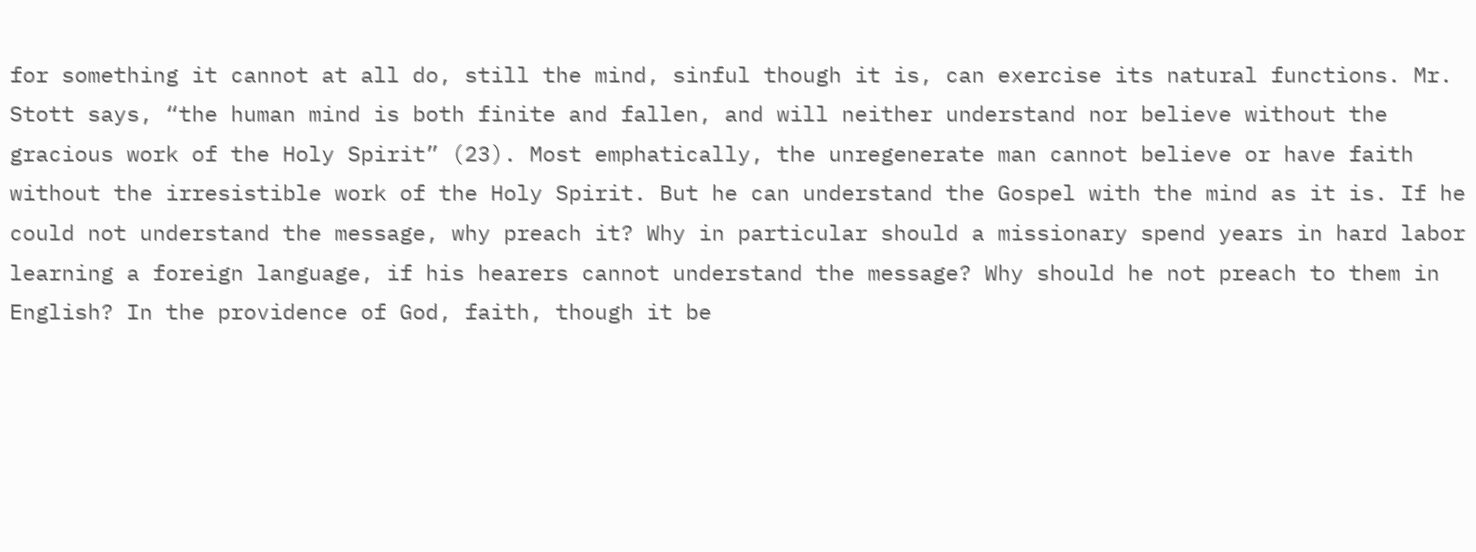for something it cannot at all do, still the mind, sinful though it is, can exercise its natural functions. Mr. Stott says, “the human mind is both finite and fallen, and will neither understand nor believe without the gracious work of the Holy Spirit” (23). Most emphatically, the unregenerate man cannot believe or have faith without the irresistible work of the Holy Spirit. But he can understand the Gospel with the mind as it is. If he could not understand the message, why preach it? Why in particular should a missionary spend years in hard labor learning a foreign language, if his hearers cannot understand the message? Why should he not preach to them in English? In the providence of God, faith, though it be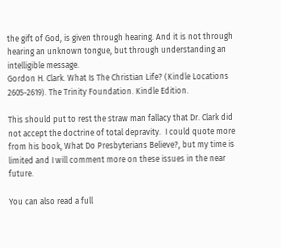the gift of God, is given through hearing. And it is not through hearing an unknown tongue, but through understanding an intelligible message.
Gordon H. Clark. What Is The Christian Life? (Kindle Locations 2605-2619). The Trinity Foundation. Kindle Edition.

This should put to rest the straw man fallacy that Dr. Clark did not accept the doctrine of total depravity.  I could quote more from his book, What Do Presbyterians Believe?, but my time is limited and I will comment more on these issues in the near future.

You can also read a full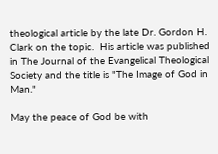theological article by the late Dr. Gordon H. Clark on the topic.  His article was published in The Journal of the Evangelical Theological Society and the title is "The Image of God in Man."

May the peace of God be with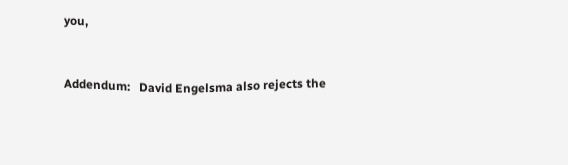you,


Addendum:   David Engelsma also rejects the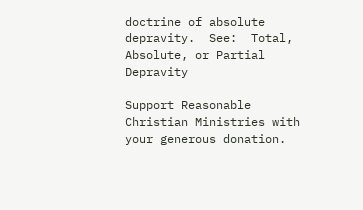doctrine of absolute depravity.  See:  Total, Absolute, or Partial Depravity

Support Reasonable Christian Ministries with your generous donation.